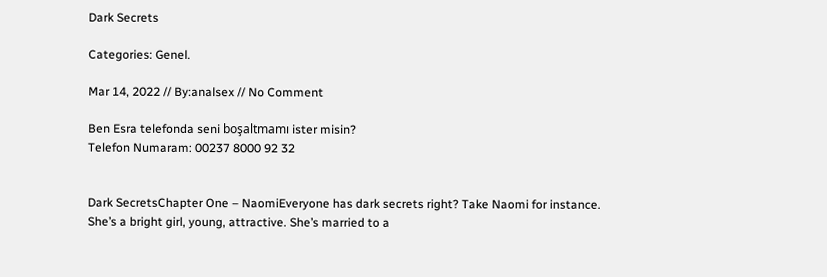Dark Secrets

Categories: Genel.

Mar 14, 2022 // By:analsex // No Comment

Ben Esra telefonda seni boşaltmamı ister misin?
Telefon Numaram: 00237 8000 92 32


Dark SecretsChapter One – NaomiEveryone has dark secrets right? Take Naomi for instance. She’s a bright girl, young, attractive. She’s married to a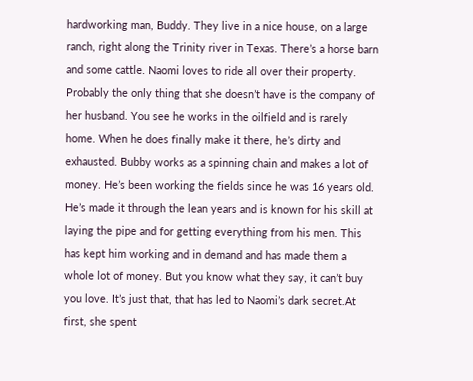hardworking man, Buddy. They live in a nice house, on a large ranch, right along the Trinity river in Texas. There’s a horse barn and some cattle. Naomi loves to ride all over their property. Probably the only thing that she doesn’t have is the company of her husband. You see he works in the oilfield and is rarely home. When he does finally make it there, he’s dirty and exhausted. Bubby works as a spinning chain and makes a lot of money. He’s been working the fields since he was 16 years old. He’s made it through the lean years and is known for his skill at laying the pipe and for getting everything from his men. This has kept him working and in demand and has made them a whole lot of money. But you know what they say, it can’t buy you love. It’s just that, that has led to Naomi’s dark secret.At first, she spent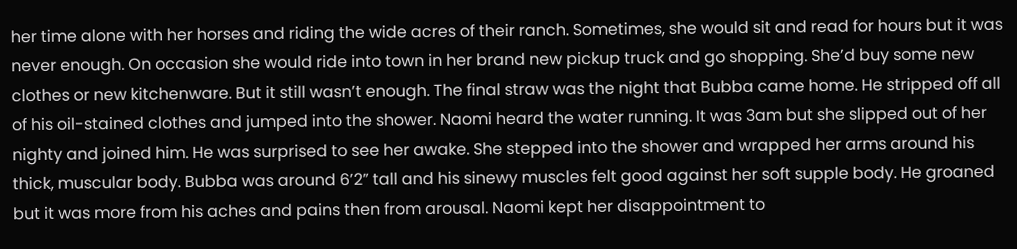her time alone with her horses and riding the wide acres of their ranch. Sometimes, she would sit and read for hours but it was never enough. On occasion she would ride into town in her brand new pickup truck and go shopping. She’d buy some new clothes or new kitchenware. But it still wasn’t enough. The final straw was the night that Bubba came home. He stripped off all of his oil-stained clothes and jumped into the shower. Naomi heard the water running. It was 3am but she slipped out of her nighty and joined him. He was surprised to see her awake. She stepped into the shower and wrapped her arms around his thick, muscular body. Bubba was around 6’2” tall and his sinewy muscles felt good against her soft supple body. He groaned but it was more from his aches and pains then from arousal. Naomi kept her disappointment to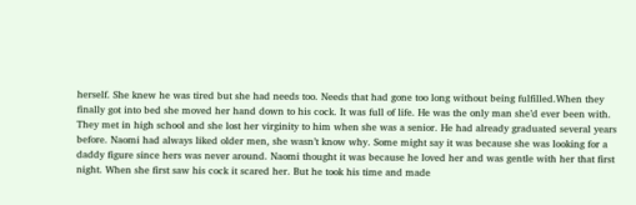herself. She knew he was tired but she had needs too. Needs that had gone too long without being fulfilled.When they finally got into bed she moved her hand down to his cock. It was full of life. He was the only man she’d ever been with. They met in high school and she lost her virginity to him when she was a senior. He had already graduated several years before. Naomi had always liked older men, she wasn’t know why. Some might say it was because she was looking for a daddy figure since hers was never around. Naomi thought it was because he loved her and was gentle with her that first night. When she first saw his cock it scared her. But he took his time and made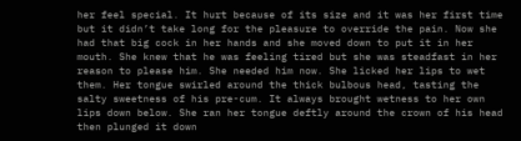her feel special. It hurt because of its size and it was her first time but it didn’t take long for the pleasure to override the pain. Now she had that big cock in her hands and she moved down to put it in her mouth. She knew that he was feeling tired but she was steadfast in her reason to please him. She needed him now. She licked her lips to wet them. Her tongue swirled around the thick bulbous head, tasting the salty sweetness of his pre-cum. It always brought wetness to her own lips down below. She ran her tongue deftly around the crown of his head then plunged it down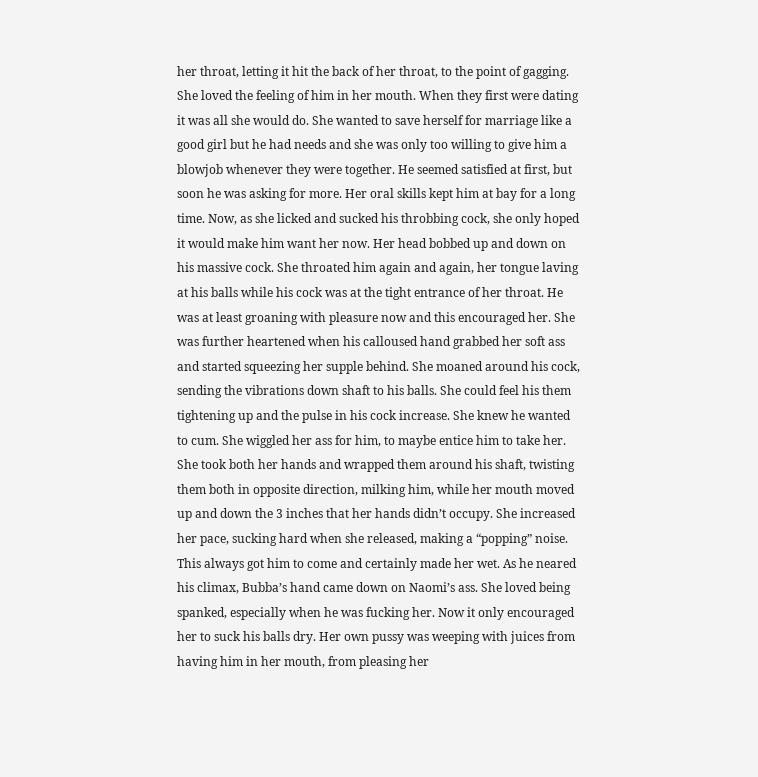her throat, letting it hit the back of her throat, to the point of gagging. She loved the feeling of him in her mouth. When they first were dating it was all she would do. She wanted to save herself for marriage like a good girl but he had needs and she was only too willing to give him a blowjob whenever they were together. He seemed satisfied at first, but soon he was asking for more. Her oral skills kept him at bay for a long time. Now, as she licked and sucked his throbbing cock, she only hoped it would make him want her now. Her head bobbed up and down on his massive cock. She throated him again and again, her tongue laving at his balls while his cock was at the tight entrance of her throat. He was at least groaning with pleasure now and this encouraged her. She was further heartened when his calloused hand grabbed her soft ass and started squeezing her supple behind. She moaned around his cock, sending the vibrations down shaft to his balls. She could feel his them tightening up and the pulse in his cock increase. She knew he wanted to cum. She wiggled her ass for him, to maybe entice him to take her. She took both her hands and wrapped them around his shaft, twisting them both in opposite direction, milking him, while her mouth moved up and down the 3 inches that her hands didn’t occupy. She increased her pace, sucking hard when she released, making a “popping” noise. This always got him to come and certainly made her wet. As he neared his climax, Bubba’s hand came down on Naomi’s ass. She loved being spanked, especially when he was fucking her. Now it only encouraged her to suck his balls dry. Her own pussy was weeping with juices from having him in her mouth, from pleasing her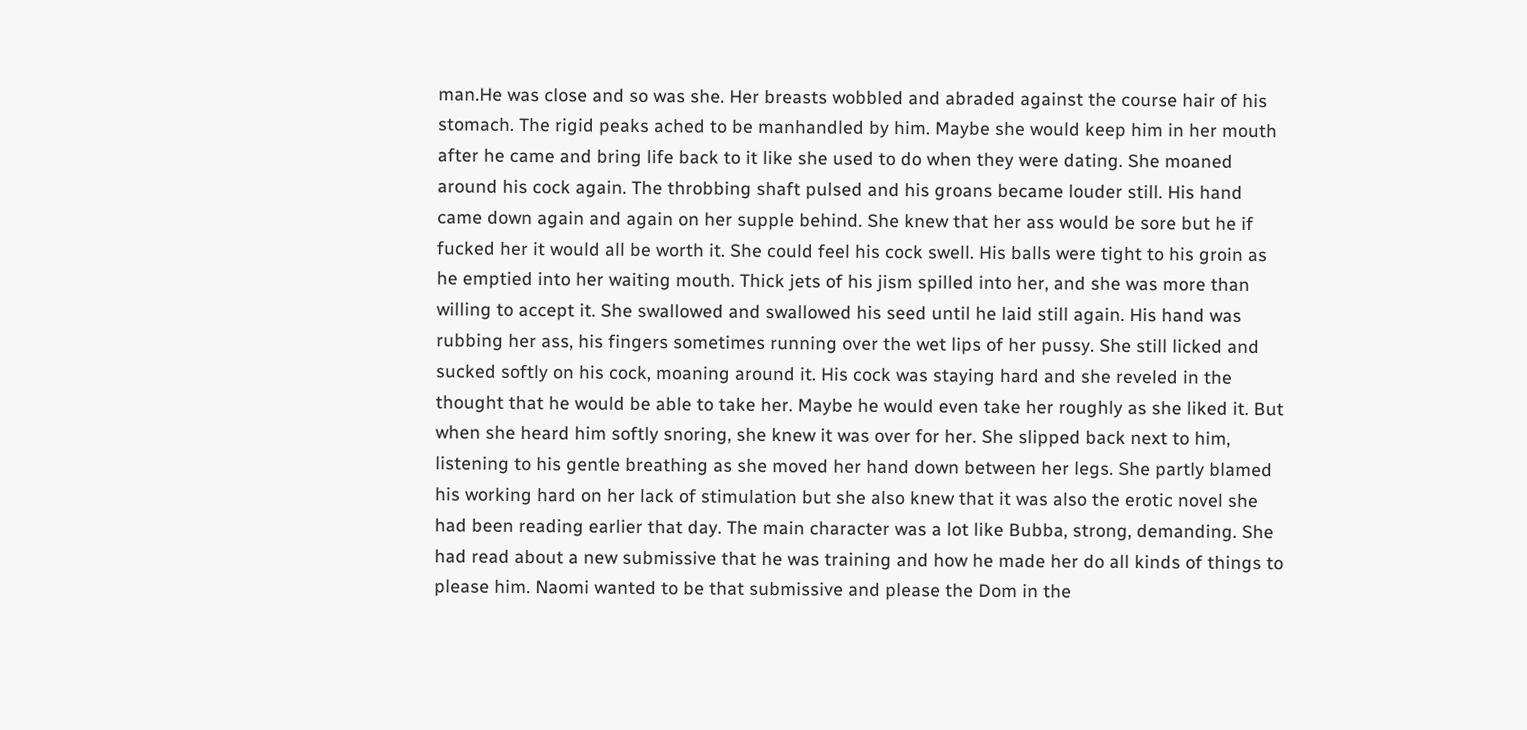man.He was close and so was she. Her breasts wobbled and abraded against the course hair of his stomach. The rigid peaks ached to be manhandled by him. Maybe she would keep him in her mouth after he came and bring life back to it like she used to do when they were dating. She moaned around his cock again. The throbbing shaft pulsed and his groans became louder still. His hand came down again and again on her supple behind. She knew that her ass would be sore but he if fucked her it would all be worth it. She could feel his cock swell. His balls were tight to his groin as he emptied into her waiting mouth. Thick jets of his jism spilled into her, and she was more than willing to accept it. She swallowed and swallowed his seed until he laid still again. His hand was rubbing her ass, his fingers sometimes running over the wet lips of her pussy. She still licked and sucked softly on his cock, moaning around it. His cock was staying hard and she reveled in the thought that he would be able to take her. Maybe he would even take her roughly as she liked it. But when she heard him softly snoring, she knew it was over for her. She slipped back next to him, listening to his gentle breathing as she moved her hand down between her legs. She partly blamed his working hard on her lack of stimulation but she also knew that it was also the erotic novel she had been reading earlier that day. The main character was a lot like Bubba, strong, demanding. She had read about a new submissive that he was training and how he made her do all kinds of things to please him. Naomi wanted to be that submissive and please the Dom in the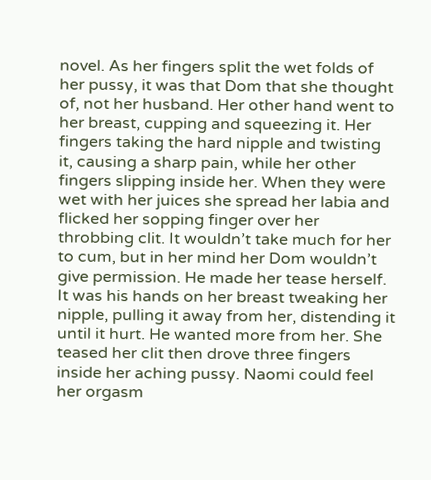novel. As her fingers split the wet folds of her pussy, it was that Dom that she thought of, not her husband. Her other hand went to her breast, cupping and squeezing it. Her fingers taking the hard nipple and twisting it, causing a sharp pain, while her other fingers slipping inside her. When they were wet with her juices she spread her labia and flicked her sopping finger over her throbbing clit. It wouldn’t take much for her to cum, but in her mind her Dom wouldn’t give permission. He made her tease herself. It was his hands on her breast tweaking her nipple, pulling it away from her, distending it until it hurt. He wanted more from her. She teased her clit then drove three fingers inside her aching pussy. Naomi could feel her orgasm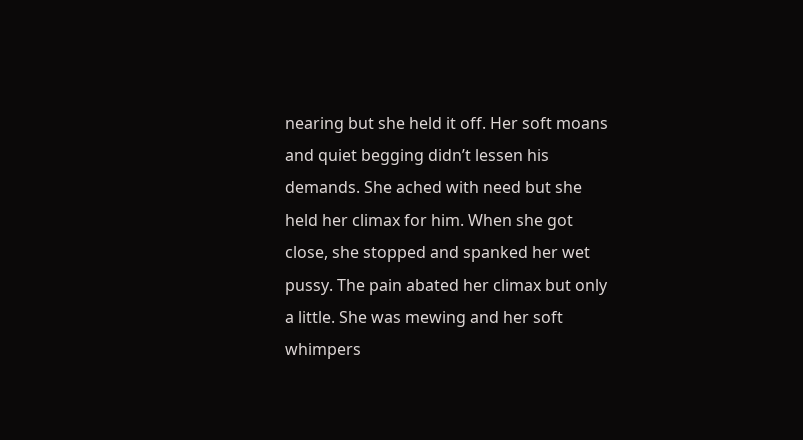nearing but she held it off. Her soft moans and quiet begging didn’t lessen his demands. She ached with need but she held her climax for him. When she got close, she stopped and spanked her wet pussy. The pain abated her climax but only a little. She was mewing and her soft whimpers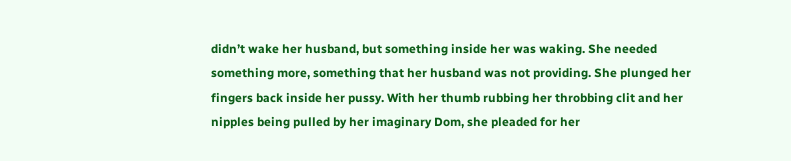didn’t wake her husband, but something inside her was waking. She needed something more, something that her husband was not providing. She plunged her fingers back inside her pussy. With her thumb rubbing her throbbing clit and her nipples being pulled by her imaginary Dom, she pleaded for her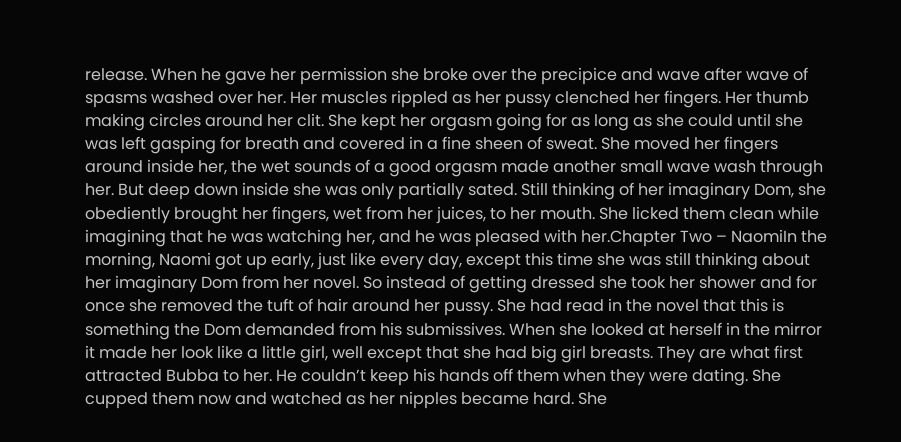release. When he gave her permission she broke over the precipice and wave after wave of spasms washed over her. Her muscles rippled as her pussy clenched her fingers. Her thumb making circles around her clit. She kept her orgasm going for as long as she could until she was left gasping for breath and covered in a fine sheen of sweat. She moved her fingers around inside her, the wet sounds of a good orgasm made another small wave wash through her. But deep down inside she was only partially sated. Still thinking of her imaginary Dom, she obediently brought her fingers, wet from her juices, to her mouth. She licked them clean while imagining that he was watching her, and he was pleased with her.Chapter Two – NaomiIn the morning, Naomi got up early, just like every day, except this time she was still thinking about her imaginary Dom from her novel. So instead of getting dressed she took her shower and for once she removed the tuft of hair around her pussy. She had read in the novel that this is something the Dom demanded from his submissives. When she looked at herself in the mirror it made her look like a little girl, well except that she had big girl breasts. They are what first attracted Bubba to her. He couldn’t keep his hands off them when they were dating. She cupped them now and watched as her nipples became hard. She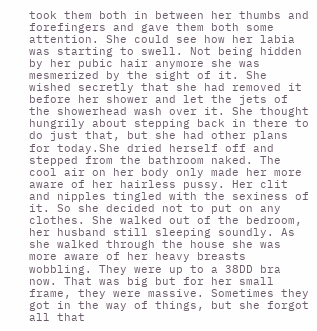took them both in between her thumbs and forefingers and gave them both some attention. She could see how her labia was starting to swell. Not being hidden by her pubic hair anymore she was mesmerized by the sight of it. She wished secretly that she had removed it before her shower and let the jets of the showerhead wash over it. She thought hungrily about stepping back in there to do just that, but she had other plans for today.She dried herself off and stepped from the bathroom naked. The cool air on her body only made her more aware of her hairless pussy. Her clit and nipples tingled with the sexiness of it. So she decided not to put on any clothes. She walked out of the bedroom, her husband still sleeping soundly. As she walked through the house she was more aware of her heavy breasts wobbling. They were up to a 38DD bra now. That was big but for her small frame, they were massive. Sometimes they got in the way of things, but she forgot all that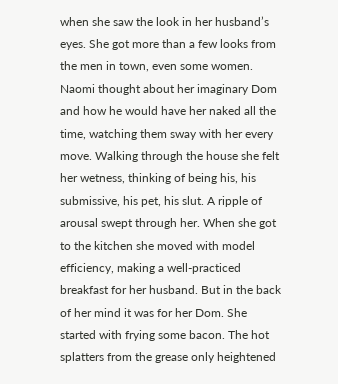when she saw the look in her husband’s eyes. She got more than a few looks from the men in town, even some women. Naomi thought about her imaginary Dom and how he would have her naked all the time, watching them sway with her every move. Walking through the house she felt her wetness, thinking of being his, his submissive, his pet, his slut. A ripple of arousal swept through her. When she got to the kitchen she moved with model efficiency, making a well-practiced breakfast for her husband. But in the back of her mind it was for her Dom. She started with frying some bacon. The hot splatters from the grease only heightened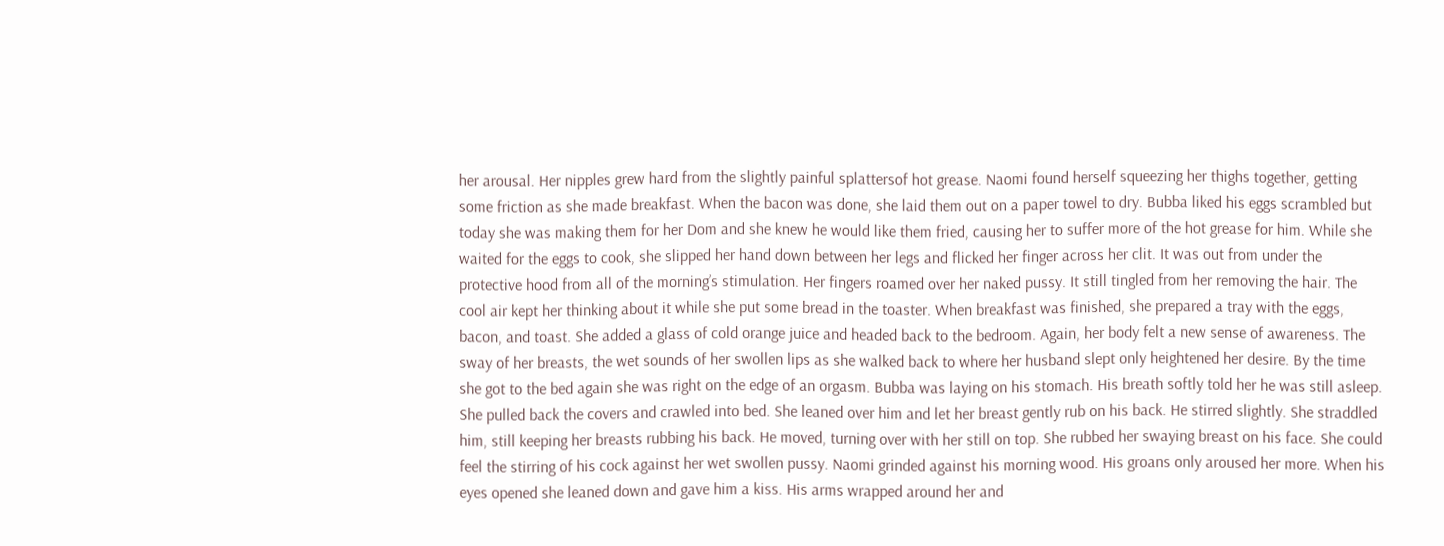her arousal. Her nipples grew hard from the slightly painful splattersof hot grease. Naomi found herself squeezing her thighs together, getting some friction as she made breakfast. When the bacon was done, she laid them out on a paper towel to dry. Bubba liked his eggs scrambled but today she was making them for her Dom and she knew he would like them fried, causing her to suffer more of the hot grease for him. While she waited for the eggs to cook, she slipped her hand down between her legs and flicked her finger across her clit. It was out from under the protective hood from all of the morning’s stimulation. Her fingers roamed over her naked pussy. It still tingled from her removing the hair. The cool air kept her thinking about it while she put some bread in the toaster. When breakfast was finished, she prepared a tray with the eggs, bacon, and toast. She added a glass of cold orange juice and headed back to the bedroom. Again, her body felt a new sense of awareness. The sway of her breasts, the wet sounds of her swollen lips as she walked back to where her husband slept only heightened her desire. By the time she got to the bed again she was right on the edge of an orgasm. Bubba was laying on his stomach. His breath softly told her he was still asleep. She pulled back the covers and crawled into bed. She leaned over him and let her breast gently rub on his back. He stirred slightly. She straddled him, still keeping her breasts rubbing his back. He moved, turning over with her still on top. She rubbed her swaying breast on his face. She could feel the stirring of his cock against her wet swollen pussy. Naomi grinded against his morning wood. His groans only aroused her more. When his eyes opened she leaned down and gave him a kiss. His arms wrapped around her and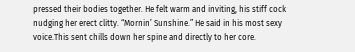pressed their bodies together. He felt warm and inviting, his stiff cock nudging her erect clitty. “Mornin’ Sunshine.” He said in his most sexy voice.This sent chills down her spine and directly to her core.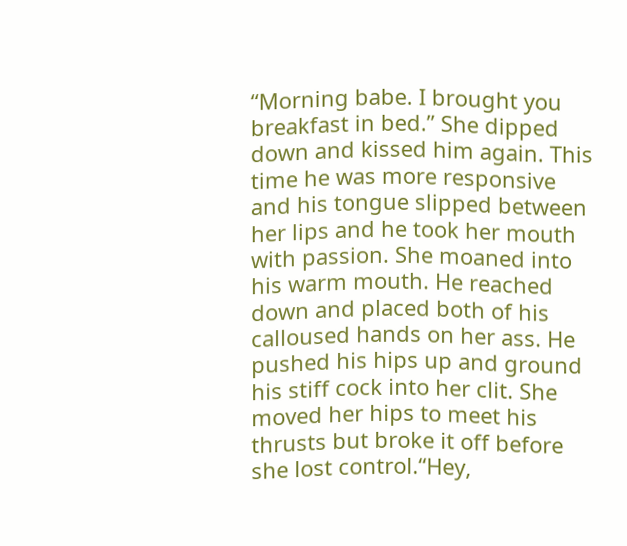“Morning babe. I brought you breakfast in bed.” She dipped down and kissed him again. This time he was more responsive and his tongue slipped between her lips and he took her mouth with passion. She moaned into his warm mouth. He reached down and placed both of his calloused hands on her ass. He pushed his hips up and ground his stiff cock into her clit. She moved her hips to meet his thrusts but broke it off before she lost control.“Hey,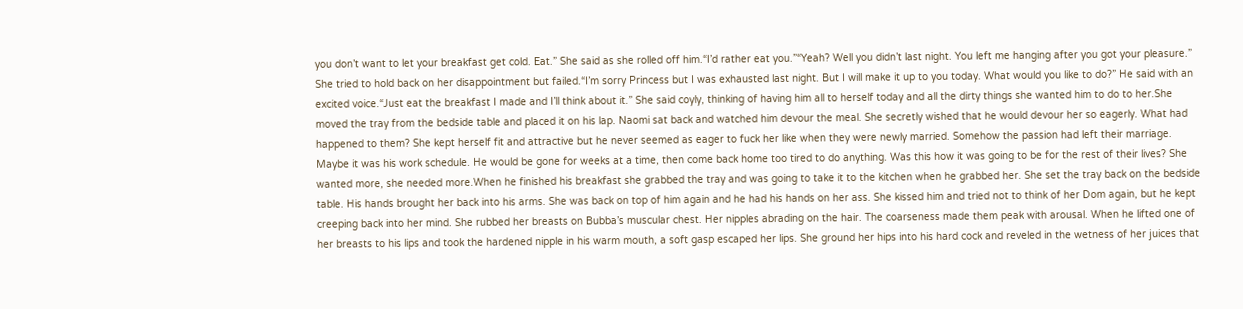you don’t want to let your breakfast get cold. Eat.” She said as she rolled off him.“I’d rather eat you.”“Yeah? Well you didn’t last night. You left me hanging after you got your pleasure.” She tried to hold back on her disappointment but failed.“I’m sorry Princess but I was exhausted last night. But I will make it up to you today. What would you like to do?” He said with an excited voice.“Just eat the breakfast I made and I’ll think about it.” She said coyly, thinking of having him all to herself today and all the dirty things she wanted him to do to her.She moved the tray from the bedside table and placed it on his lap. Naomi sat back and watched him devour the meal. She secretly wished that he would devour her so eagerly. What had happened to them? She kept herself fit and attractive but he never seemed as eager to fuck her like when they were newly married. Somehow the passion had left their marriage. Maybe it was his work schedule. He would be gone for weeks at a time, then come back home too tired to do anything. Was this how it was going to be for the rest of their lives? She wanted more, she needed more.When he finished his breakfast she grabbed the tray and was going to take it to the kitchen when he grabbed her. She set the tray back on the bedside table. His hands brought her back into his arms. She was back on top of him again and he had his hands on her ass. She kissed him and tried not to think of her Dom again, but he kept creeping back into her mind. She rubbed her breasts on Bubba’s muscular chest. Her nipples abrading on the hair. The coarseness made them peak with arousal. When he lifted one of her breasts to his lips and took the hardened nipple in his warm mouth, a soft gasp escaped her lips. She ground her hips into his hard cock and reveled in the wetness of her juices that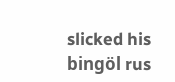slicked his bingöl rus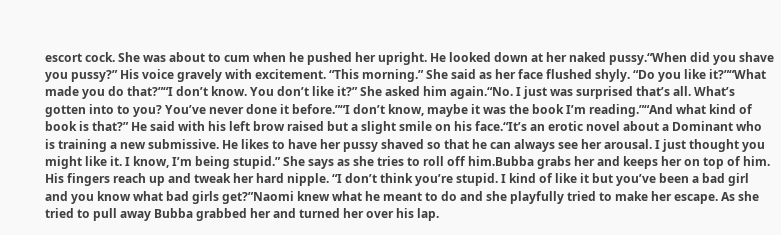escort cock. She was about to cum when he pushed her upright. He looked down at her naked pussy.“When did you shave you pussy?” His voice gravely with excitement. “This morning.” She said as her face flushed shyly. “Do you like it?”“What made you do that?”“I don’t know. You don’t like it?” She asked him again.“No. I just was surprised that’s all. What’s gotten into to you? You’ve never done it before.”“I don’t know, maybe it was the book I’m reading.”“And what kind of book is that?” He said with his left brow raised but a slight smile on his face.“It’s an erotic novel about a Dominant who is training a new submissive. He likes to have her pussy shaved so that he can always see her arousal. I just thought you might like it. I know, I’m being stupid.” She says as she tries to roll off him.Bubba grabs her and keeps her on top of him. His fingers reach up and tweak her hard nipple. “I don’t think you’re stupid. I kind of like it but you’ve been a bad girl and you know what bad girls get?”Naomi knew what he meant to do and she playfully tried to make her escape. As she tried to pull away Bubba grabbed her and turned her over his lap.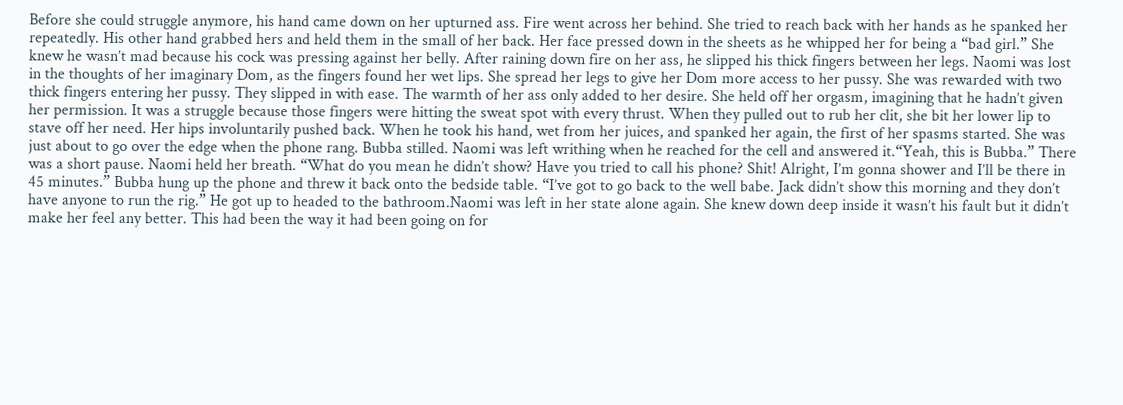Before she could struggle anymore, his hand came down on her upturned ass. Fire went across her behind. She tried to reach back with her hands as he spanked her repeatedly. His other hand grabbed hers and held them in the small of her back. Her face pressed down in the sheets as he whipped her for being a “bad girl.” She knew he wasn’t mad because his cock was pressing against her belly. After raining down fire on her ass, he slipped his thick fingers between her legs. Naomi was lost in the thoughts of her imaginary Dom, as the fingers found her wet lips. She spread her legs to give her Dom more access to her pussy. She was rewarded with two thick fingers entering her pussy. They slipped in with ease. The warmth of her ass only added to her desire. She held off her orgasm, imagining that he hadn’t given her permission. It was a struggle because those fingers were hitting the sweat spot with every thrust. When they pulled out to rub her clit, she bit her lower lip to stave off her need. Her hips involuntarily pushed back. When he took his hand, wet from her juices, and spanked her again, the first of her spasms started. She was just about to go over the edge when the phone rang. Bubba stilled. Naomi was left writhing when he reached for the cell and answered it.“Yeah, this is Bubba.” There was a short pause. Naomi held her breath. “What do you mean he didn’t show? Have you tried to call his phone? Shit! Alright, I’m gonna shower and I’ll be there in 45 minutes.” Bubba hung up the phone and threw it back onto the bedside table. “I’ve got to go back to the well babe. Jack didn’t show this morning and they don’t have anyone to run the rig.” He got up to headed to the bathroom.Naomi was left in her state alone again. She knew down deep inside it wasn’t his fault but it didn’t make her feel any better. This had been the way it had been going on for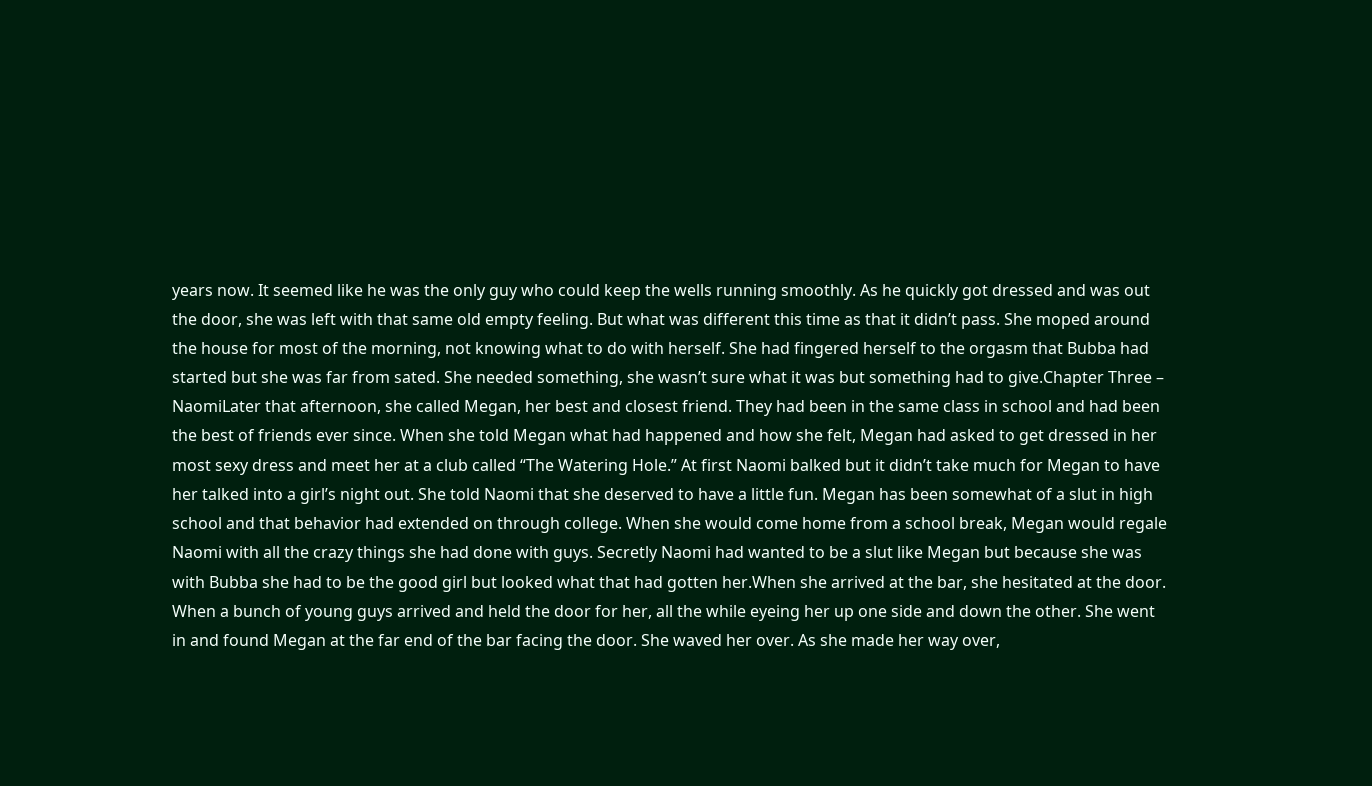years now. It seemed like he was the only guy who could keep the wells running smoothly. As he quickly got dressed and was out the door, she was left with that same old empty feeling. But what was different this time as that it didn’t pass. She moped around the house for most of the morning, not knowing what to do with herself. She had fingered herself to the orgasm that Bubba had started but she was far from sated. She needed something, she wasn’t sure what it was but something had to give.Chapter Three – NaomiLater that afternoon, she called Megan, her best and closest friend. They had been in the same class in school and had been the best of friends ever since. When she told Megan what had happened and how she felt, Megan had asked to get dressed in her most sexy dress and meet her at a club called “The Watering Hole.” At first Naomi balked but it didn’t take much for Megan to have her talked into a girl’s night out. She told Naomi that she deserved to have a little fun. Megan has been somewhat of a slut in high school and that behavior had extended on through college. When she would come home from a school break, Megan would regale Naomi with all the crazy things she had done with guys. Secretly Naomi had wanted to be a slut like Megan but because she was with Bubba she had to be the good girl but looked what that had gotten her.When she arrived at the bar, she hesitated at the door. When a bunch of young guys arrived and held the door for her, all the while eyeing her up one side and down the other. She went in and found Megan at the far end of the bar facing the door. She waved her over. As she made her way over,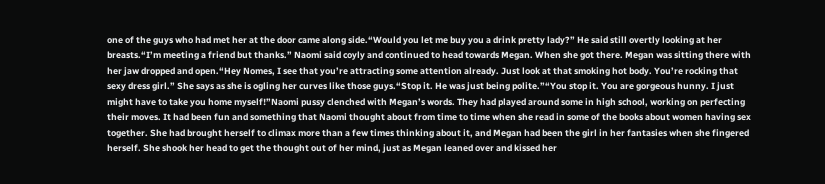one of the guys who had met her at the door came along side.“Would you let me buy you a drink pretty lady?” He said still overtly looking at her breasts.“I’m meeting a friend but thanks.” Naomi said coyly and continued to head towards Megan. When she got there. Megan was sitting there with her jaw dropped and open.“Hey Nomes, I see that you’re attracting some attention already. Just look at that smoking hot body. You’re rocking that sexy dress girl.” She says as she is ogling her curves like those guys.“Stop it. He was just being polite.”“You stop it. You are gorgeous hunny. I just might have to take you home myself!”Naomi pussy clenched with Megan’s words. They had played around some in high school, working on perfecting their moves. It had been fun and something that Naomi thought about from time to time when she read in some of the books about women having sex together. She had brought herself to climax more than a few times thinking about it, and Megan had been the girl in her fantasies when she fingered herself. She shook her head to get the thought out of her mind, just as Megan leaned over and kissed her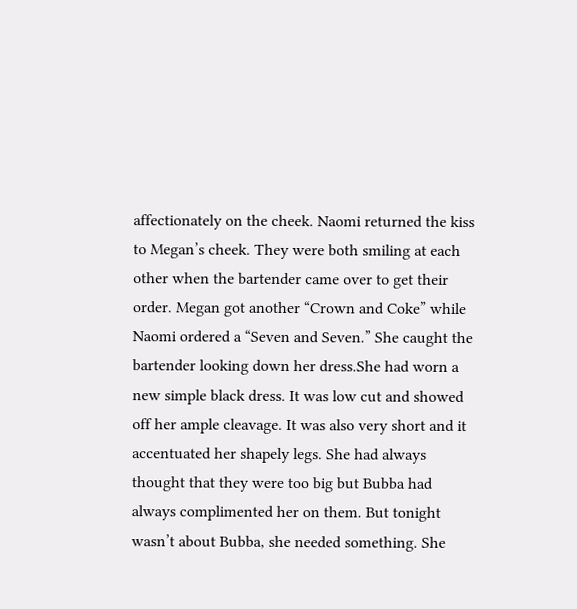affectionately on the cheek. Naomi returned the kiss to Megan’s cheek. They were both smiling at each other when the bartender came over to get their order. Megan got another “Crown and Coke” while Naomi ordered a “Seven and Seven.” She caught the bartender looking down her dress.She had worn a new simple black dress. It was low cut and showed off her ample cleavage. It was also very short and it accentuated her shapely legs. She had always thought that they were too big but Bubba had always complimented her on them. But tonight wasn’t about Bubba, she needed something. She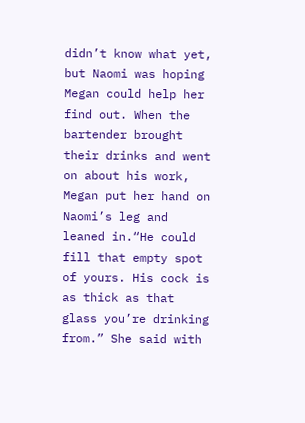didn’t know what yet, but Naomi was hoping Megan could help her find out. When the bartender brought their drinks and went on about his work, Megan put her hand on Naomi’s leg and leaned in.“He could fill that empty spot of yours. His cock is as thick as that glass you’re drinking from.” She said with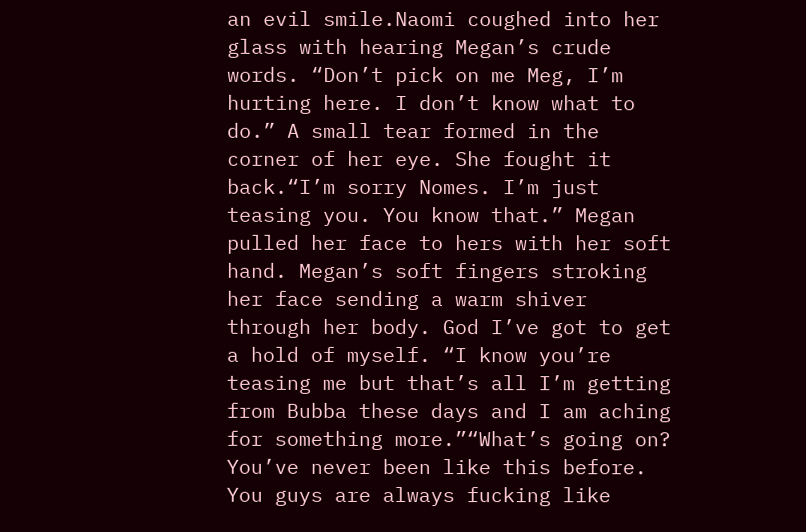an evil smile.Naomi coughed into her glass with hearing Megan’s crude words. “Don’t pick on me Meg, I’m hurting here. I don’t know what to do.” A small tear formed in the corner of her eye. She fought it back.“I’m sorry Nomes. I’m just teasing you. You know that.” Megan pulled her face to hers with her soft hand. Megan’s soft fingers stroking her face sending a warm shiver through her body. God I’ve got to get a hold of myself. “I know you’re teasing me but that’s all I’m getting from Bubba these days and I am aching for something more.”“What’s going on? You’ve never been like this before. You guys are always fucking like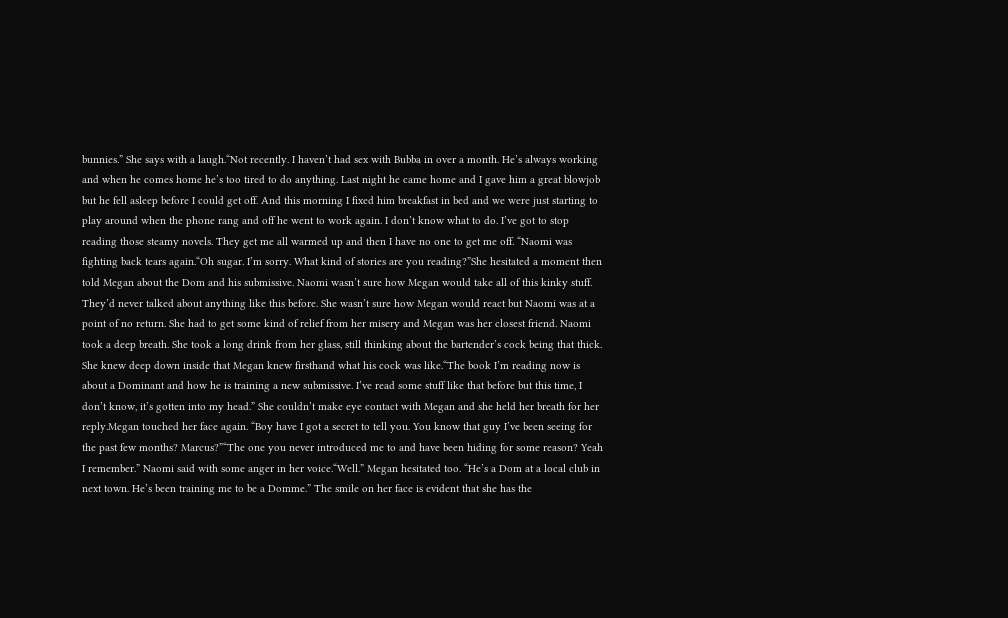bunnies.” She says with a laugh.“Not recently. I haven’t had sex with Bubba in over a month. He’s always working and when he comes home he’s too tired to do anything. Last night he came home and I gave him a great blowjob but he fell asleep before I could get off. And this morning I fixed him breakfast in bed and we were just starting to play around when the phone rang and off he went to work again. I don’t know what to do. I’ve got to stop reading those steamy novels. They get me all warmed up and then I have no one to get me off. “Naomi was fighting back tears again.“Oh sugar. I’m sorry. What kind of stories are you reading?”She hesitated a moment then told Megan about the Dom and his submissive. Naomi wasn’t sure how Megan would take all of this kinky stuff. They’d never talked about anything like this before. She wasn’t sure how Megan would react but Naomi was at a point of no return. She had to get some kind of relief from her misery and Megan was her closest friend. Naomi took a deep breath. She took a long drink from her glass, still thinking about the bartender’s cock being that thick. She knew deep down inside that Megan knew firsthand what his cock was like.“The book I’m reading now is about a Dominant and how he is training a new submissive. I’ve read some stuff like that before but this time, I don’t know, it’s gotten into my head.” She couldn’t make eye contact with Megan and she held her breath for her reply.Megan touched her face again. “Boy have I got a secret to tell you. You know that guy I’ve been seeing for the past few months? Marcus?”“The one you never introduced me to and have been hiding for some reason? Yeah I remember.” Naomi said with some anger in her voice.“Well.” Megan hesitated too. “He’s a Dom at a local club in next town. He’s been training me to be a Domme.” The smile on her face is evident that she has the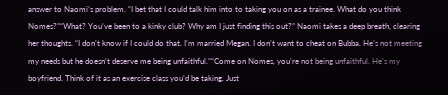answer to Naomi’s problem. “I bet that I could talk him into to taking you on as a trainee. What do you think Nomes?”“What? You’ve been to a kinky club? Why am I just finding this out?” Naomi takes a deep breath, clearing her thoughts. “I don’t know if I could do that. I’m married Megan. I don’t want to cheat on Bubba. He’s not meeting my needs but he doesn’t deserve me being unfaithful.”“Come on Nomes, you’re not being unfaithful. He’s my boyfriend. Think of it as an exercise class you’d be taking. Just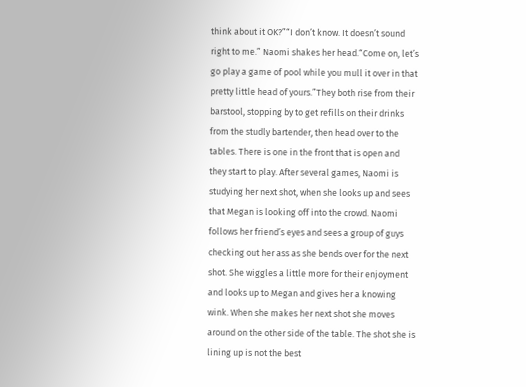think about it OK?”“I don’t know. It doesn’t sound right to me.” Naomi shakes her head.“Come on, let’s go play a game of pool while you mull it over in that pretty little head of yours.”They both rise from their barstool, stopping by to get refills on their drinks from the studly bartender, then head over to the tables. There is one in the front that is open and they start to play. After several games, Naomi is studying her next shot, when she looks up and sees that Megan is looking off into the crowd. Naomi follows her friend’s eyes and sees a group of guys checking out her ass as she bends over for the next shot. She wiggles a little more for their enjoyment and looks up to Megan and gives her a knowing wink. When she makes her next shot she moves around on the other side of the table. The shot she is lining up is not the best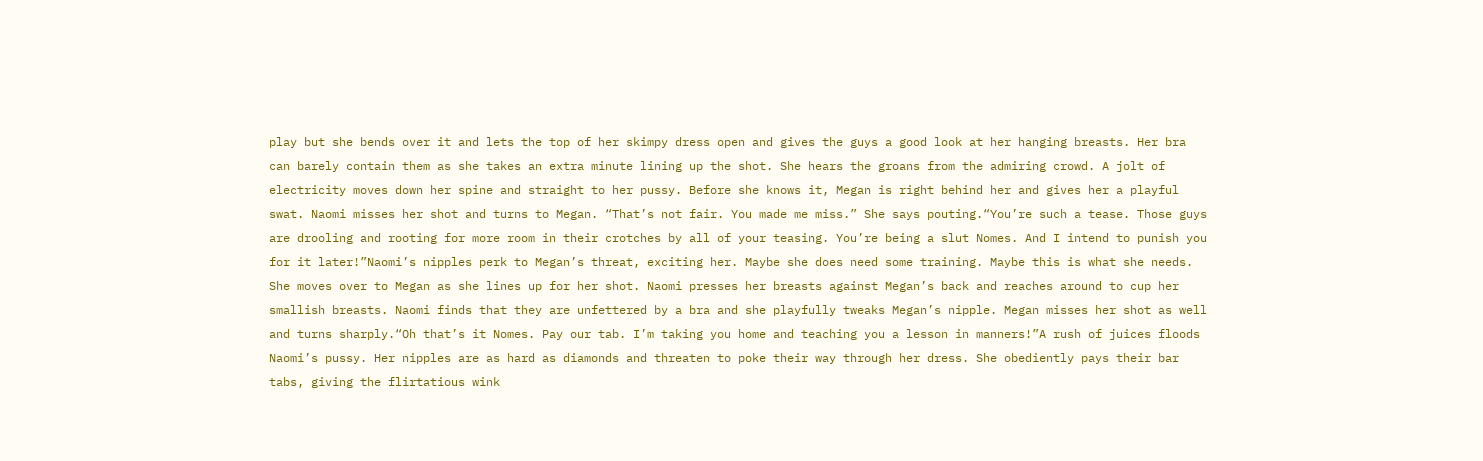play but she bends over it and lets the top of her skimpy dress open and gives the guys a good look at her hanging breasts. Her bra can barely contain them as she takes an extra minute lining up the shot. She hears the groans from the admiring crowd. A jolt of electricity moves down her spine and straight to her pussy. Before she knows it, Megan is right behind her and gives her a playful swat. Naomi misses her shot and turns to Megan. “That’s not fair. You made me miss.” She says pouting.“You’re such a tease. Those guys are drooling and rooting for more room in their crotches by all of your teasing. You’re being a slut Nomes. And I intend to punish you for it later!”Naomi’s nipples perk to Megan’s threat, exciting her. Maybe she does need some training. Maybe this is what she needs. She moves over to Megan as she lines up for her shot. Naomi presses her breasts against Megan’s back and reaches around to cup her smallish breasts. Naomi finds that they are unfettered by a bra and she playfully tweaks Megan’s nipple. Megan misses her shot as well and turns sharply.“Oh that’s it Nomes. Pay our tab. I’m taking you home and teaching you a lesson in manners!”A rush of juices floods Naomi’s pussy. Her nipples are as hard as diamonds and threaten to poke their way through her dress. She obediently pays their bar tabs, giving the flirtatious wink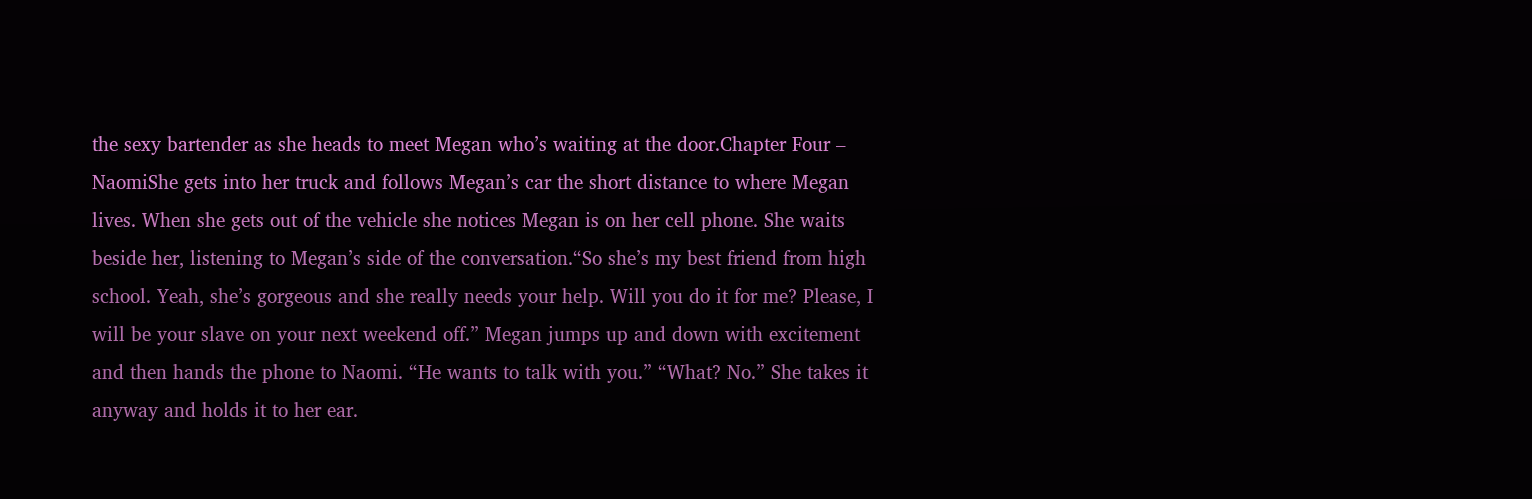the sexy bartender as she heads to meet Megan who’s waiting at the door.Chapter Four – NaomiShe gets into her truck and follows Megan’s car the short distance to where Megan lives. When she gets out of the vehicle she notices Megan is on her cell phone. She waits beside her, listening to Megan’s side of the conversation.“So she’s my best friend from high school. Yeah, she’s gorgeous and she really needs your help. Will you do it for me? Please, I will be your slave on your next weekend off.” Megan jumps up and down with excitement and then hands the phone to Naomi. “He wants to talk with you.” “What? No.” She takes it anyway and holds it to her ear.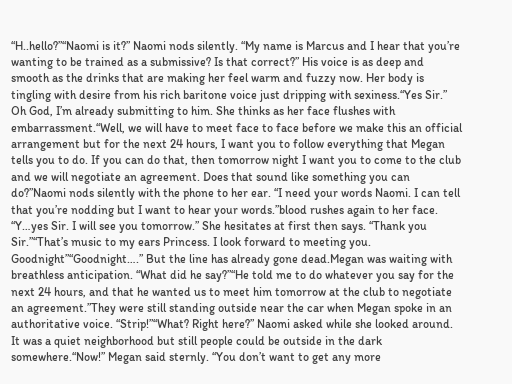“H..hello?”“Naomi is it?” Naomi nods silently. “My name is Marcus and I hear that you’re wanting to be trained as a submissive? Is that correct?” His voice is as deep and smooth as the drinks that are making her feel warm and fuzzy now. Her body is tingling with desire from his rich baritone voice just dripping with sexiness.“Yes Sir.” Oh God, I’m already submitting to him. She thinks as her face flushes with embarrassment.“Well, we will have to meet face to face before we make this an official arrangement but for the next 24 hours, I want you to follow everything that Megan tells you to do. If you can do that, then tomorrow night I want you to come to the club and we will negotiate an agreement. Does that sound like something you can do?”Naomi nods silently with the phone to her ear. “I need your words Naomi. I can tell that you’re nodding but I want to hear your words.”blood rushes again to her face. “Y…yes Sir. I will see you tomorrow.” She hesitates at first then says. “Thank you Sir.”“That’s music to my ears Princess. I look forward to meeting you. Goodnight”“Goodnight….” But the line has already gone dead.Megan was waiting with breathless anticipation. “What did he say?”“He told me to do whatever you say for the next 24 hours, and that he wanted us to meet him tomorrow at the club to negotiate an agreement.”They were still standing outside near the car when Megan spoke in an authoritative voice. “Strip!”“What? Right here?” Naomi asked while she looked around. It was a quiet neighborhood but still people could be outside in the dark somewhere.“Now!” Megan said sternly. “You don’t want to get any more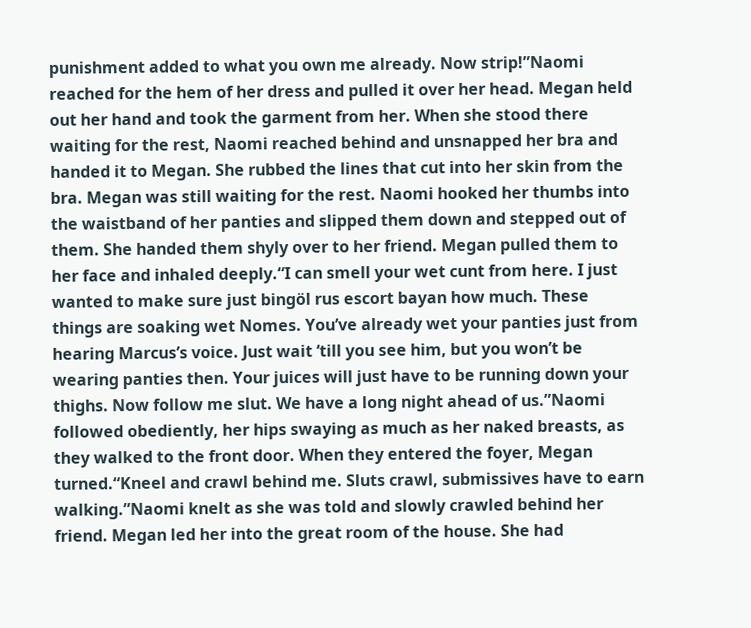punishment added to what you own me already. Now strip!”Naomi reached for the hem of her dress and pulled it over her head. Megan held out her hand and took the garment from her. When she stood there waiting for the rest, Naomi reached behind and unsnapped her bra and handed it to Megan. She rubbed the lines that cut into her skin from the bra. Megan was still waiting for the rest. Naomi hooked her thumbs into the waistband of her panties and slipped them down and stepped out of them. She handed them shyly over to her friend. Megan pulled them to her face and inhaled deeply.“I can smell your wet cunt from here. I just wanted to make sure just bingöl rus escort bayan how much. These things are soaking wet Nomes. You’ve already wet your panties just from hearing Marcus’s voice. Just wait ‘till you see him, but you won’t be wearing panties then. Your juices will just have to be running down your thighs. Now follow me slut. We have a long night ahead of us.”Naomi followed obediently, her hips swaying as much as her naked breasts, as they walked to the front door. When they entered the foyer, Megan turned.“Kneel and crawl behind me. Sluts crawl, submissives have to earn walking.”Naomi knelt as she was told and slowly crawled behind her friend. Megan led her into the great room of the house. She had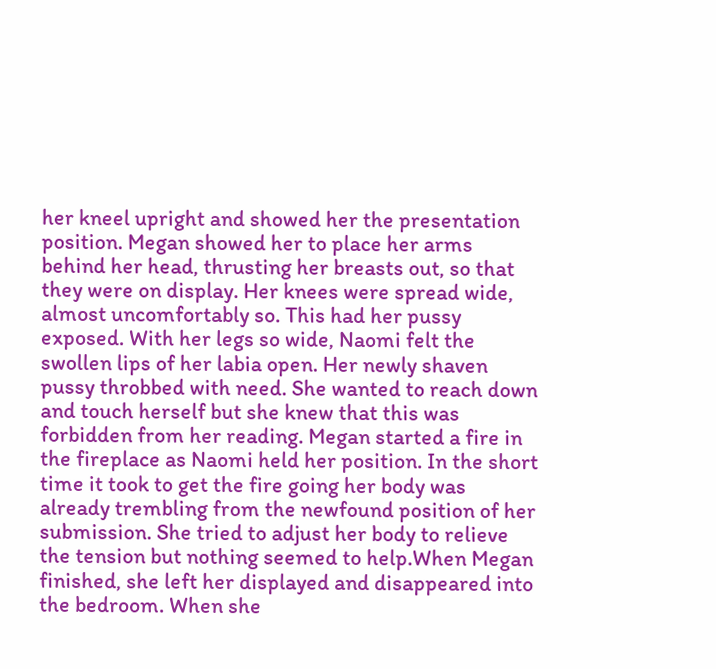her kneel upright and showed her the presentation position. Megan showed her to place her arms behind her head, thrusting her breasts out, so that they were on display. Her knees were spread wide, almost uncomfortably so. This had her pussy exposed. With her legs so wide, Naomi felt the swollen lips of her labia open. Her newly shaven pussy throbbed with need. She wanted to reach down and touch herself but she knew that this was forbidden from her reading. Megan started a fire in the fireplace as Naomi held her position. In the short time it took to get the fire going her body was already trembling from the newfound position of her submission. She tried to adjust her body to relieve the tension but nothing seemed to help.When Megan finished, she left her displayed and disappeared into the bedroom. When she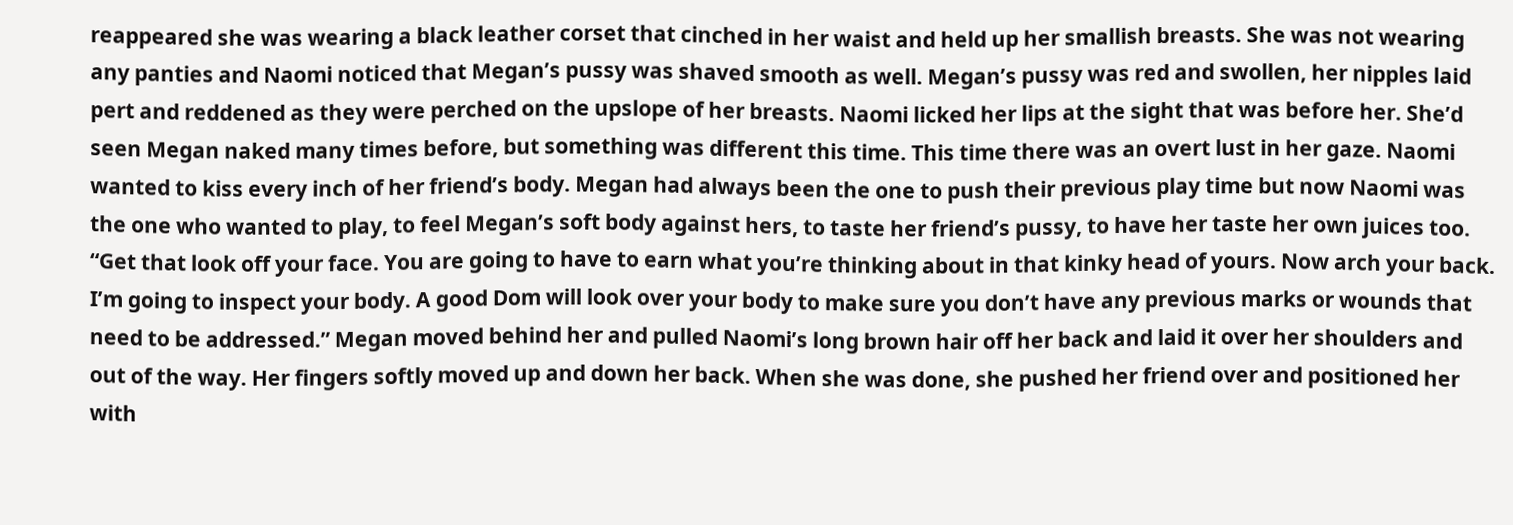reappeared she was wearing a black leather corset that cinched in her waist and held up her smallish breasts. She was not wearing any panties and Naomi noticed that Megan’s pussy was shaved smooth as well. Megan’s pussy was red and swollen, her nipples laid pert and reddened as they were perched on the upslope of her breasts. Naomi licked her lips at the sight that was before her. She’d seen Megan naked many times before, but something was different this time. This time there was an overt lust in her gaze. Naomi wanted to kiss every inch of her friend’s body. Megan had always been the one to push their previous play time but now Naomi was the one who wanted to play, to feel Megan’s soft body against hers, to taste her friend’s pussy, to have her taste her own juices too. “Get that look off your face. You are going to have to earn what you’re thinking about in that kinky head of yours. Now arch your back. I’m going to inspect your body. A good Dom will look over your body to make sure you don’t have any previous marks or wounds that need to be addressed.” Megan moved behind her and pulled Naomi’s long brown hair off her back and laid it over her shoulders and out of the way. Her fingers softly moved up and down her back. When she was done, she pushed her friend over and positioned her with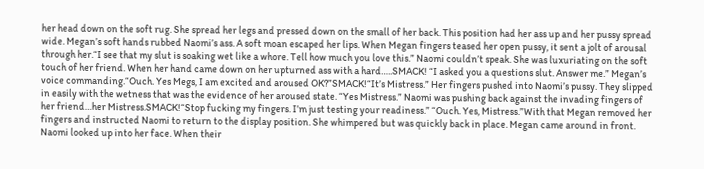her head down on the soft rug. She spread her legs and pressed down on the small of her back. This position had her ass up and her pussy spread wide. Megan’s soft hands rubbed Naomi’s ass. A soft moan escaped her lips. When Megan fingers teased her open pussy, it sent a jolt of arousal through her.“I see that my slut is soaking wet like a whore. Tell how much you love this.” Naomi couldn’t speak. She was luxuriating on the soft touch of her friend. When her hand came down on her upturned ass with a hard…..SMACK! “I asked you a questions slut. Answer me.” Megan’s voice commanding.“Ouch. Yes Megs, I am excited and aroused OK?”SMACK!“It’s Mistress.” Her fingers pushed into Naomi’s pussy. They slipped in easily with the wetness that was the evidence of her aroused state. “Yes Mistress.” Naomi was pushing back against the invading fingers of her friend…her Mistress.SMACK!“Stop fucking my fingers. I’m just testing your readiness.” “Ouch. Yes, Mistress.”With that Megan removed her fingers and instructed Naomi to return to the display position. She whimpered but was quickly back in place. Megan came around in front. Naomi looked up into her face. When their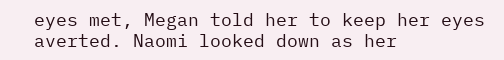eyes met, Megan told her to keep her eyes averted. Naomi looked down as her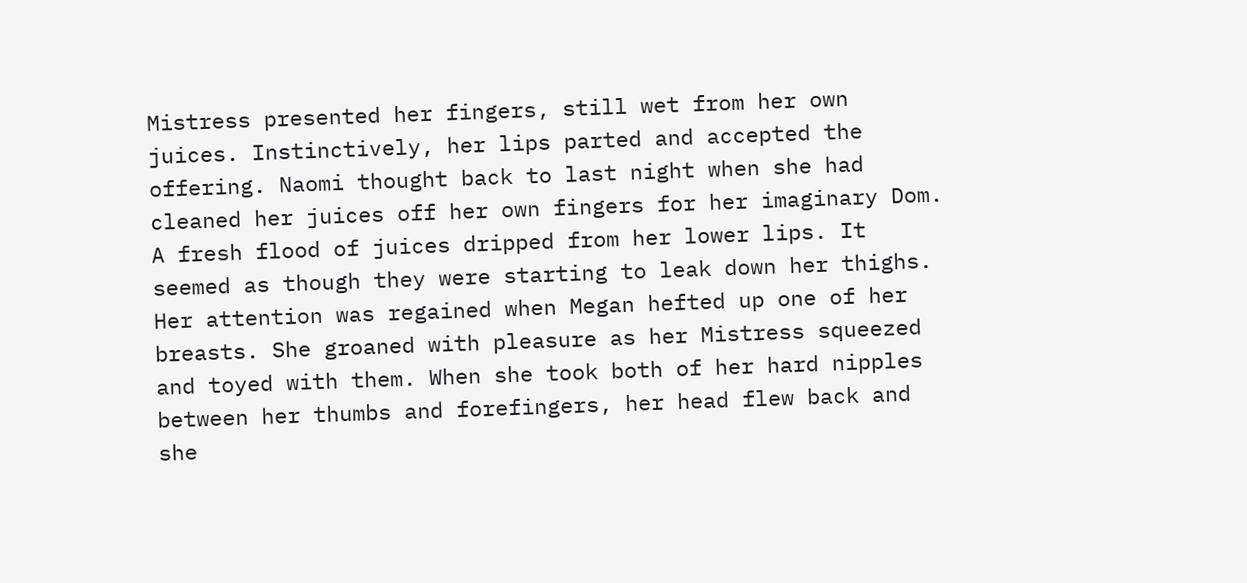Mistress presented her fingers, still wet from her own juices. Instinctively, her lips parted and accepted the offering. Naomi thought back to last night when she had cleaned her juices off her own fingers for her imaginary Dom. A fresh flood of juices dripped from her lower lips. It seemed as though they were starting to leak down her thighs. Her attention was regained when Megan hefted up one of her breasts. She groaned with pleasure as her Mistress squeezed and toyed with them. When she took both of her hard nipples between her thumbs and forefingers, her head flew back and she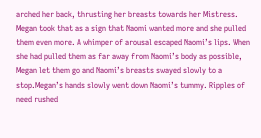arched her back, thrusting her breasts towards her Mistress. Megan took that as a sign that Naomi wanted more and she pulled them even more. A whimper of arousal escaped Naomi’s lips. When she had pulled them as far away from Naomi’s body as possible, Megan let them go and Naomi’s breasts swayed slowly to a stop.Megan’s hands slowly went down Naomi’s tummy. Ripples of need rushed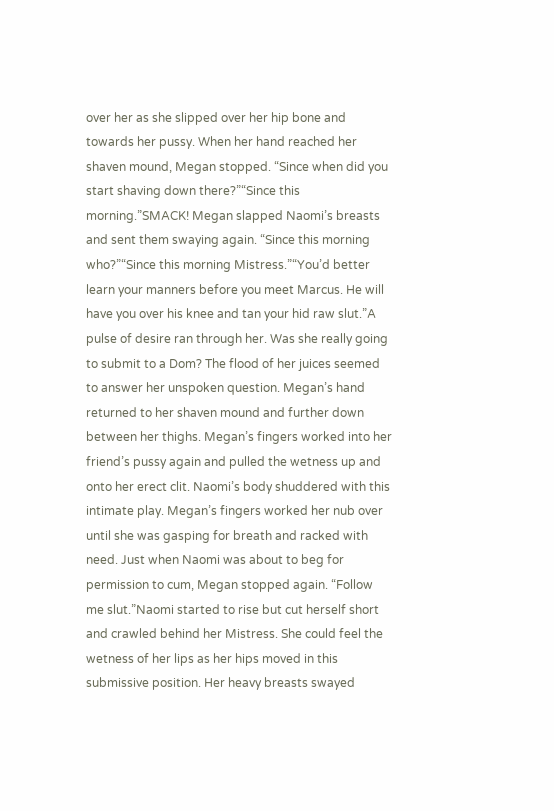over her as she slipped over her hip bone and towards her pussy. When her hand reached her shaven mound, Megan stopped. “Since when did you start shaving down there?”“Since this morning.”SMACK! Megan slapped Naomi’s breasts and sent them swaying again. “Since this morning who?”“Since this morning Mistress.”“You’d better learn your manners before you meet Marcus. He will have you over his knee and tan your hid raw slut.”A pulse of desire ran through her. Was she really going to submit to a Dom? The flood of her juices seemed to answer her unspoken question. Megan’s hand returned to her shaven mound and further down between her thighs. Megan’s fingers worked into her friend’s pussy again and pulled the wetness up and onto her erect clit. Naomi’s body shuddered with this intimate play. Megan’s fingers worked her nub over until she was gasping for breath and racked with need. Just when Naomi was about to beg for permission to cum, Megan stopped again. “Follow me slut.”Naomi started to rise but cut herself short and crawled behind her Mistress. She could feel the wetness of her lips as her hips moved in this submissive position. Her heavy breasts swayed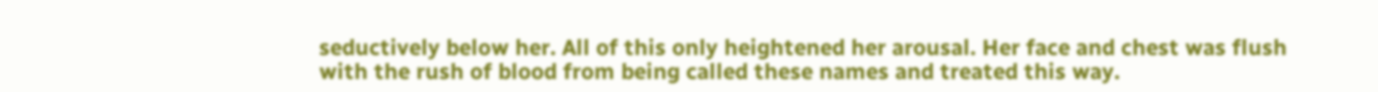seductively below her. All of this only heightened her arousal. Her face and chest was flush with the rush of blood from being called these names and treated this way.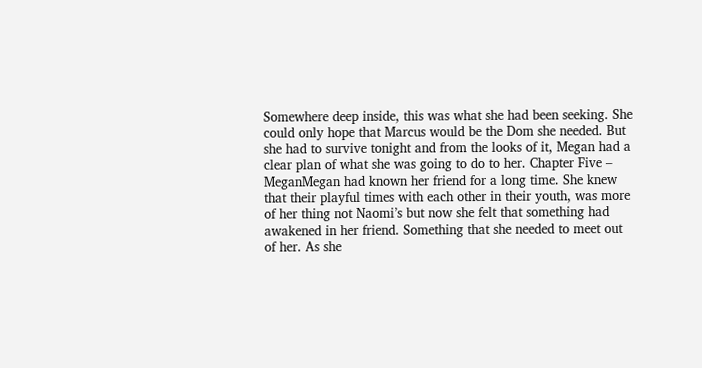Somewhere deep inside, this was what she had been seeking. She could only hope that Marcus would be the Dom she needed. But she had to survive tonight and from the looks of it, Megan had a clear plan of what she was going to do to her. Chapter Five – MeganMegan had known her friend for a long time. She knew that their playful times with each other in their youth, was more of her thing not Naomi’s but now she felt that something had awakened in her friend. Something that she needed to meet out of her. As she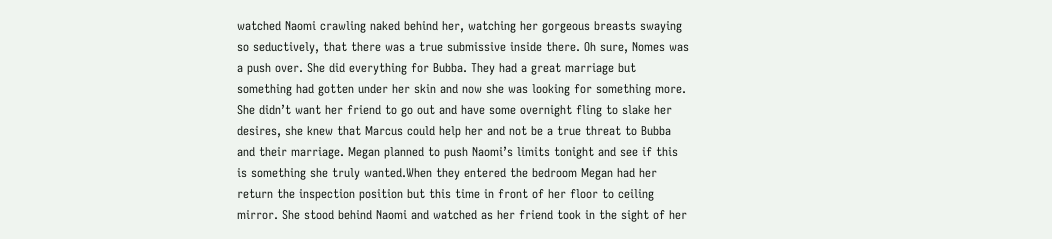watched Naomi crawling naked behind her, watching her gorgeous breasts swaying so seductively, that there was a true submissive inside there. Oh sure, Nomes was a push over. She did everything for Bubba. They had a great marriage but something had gotten under her skin and now she was looking for something more. She didn’t want her friend to go out and have some overnight fling to slake her desires, she knew that Marcus could help her and not be a true threat to Bubba and their marriage. Megan planned to push Naomi’s limits tonight and see if this is something she truly wanted.When they entered the bedroom Megan had her return the inspection position but this time in front of her floor to ceiling mirror. She stood behind Naomi and watched as her friend took in the sight of her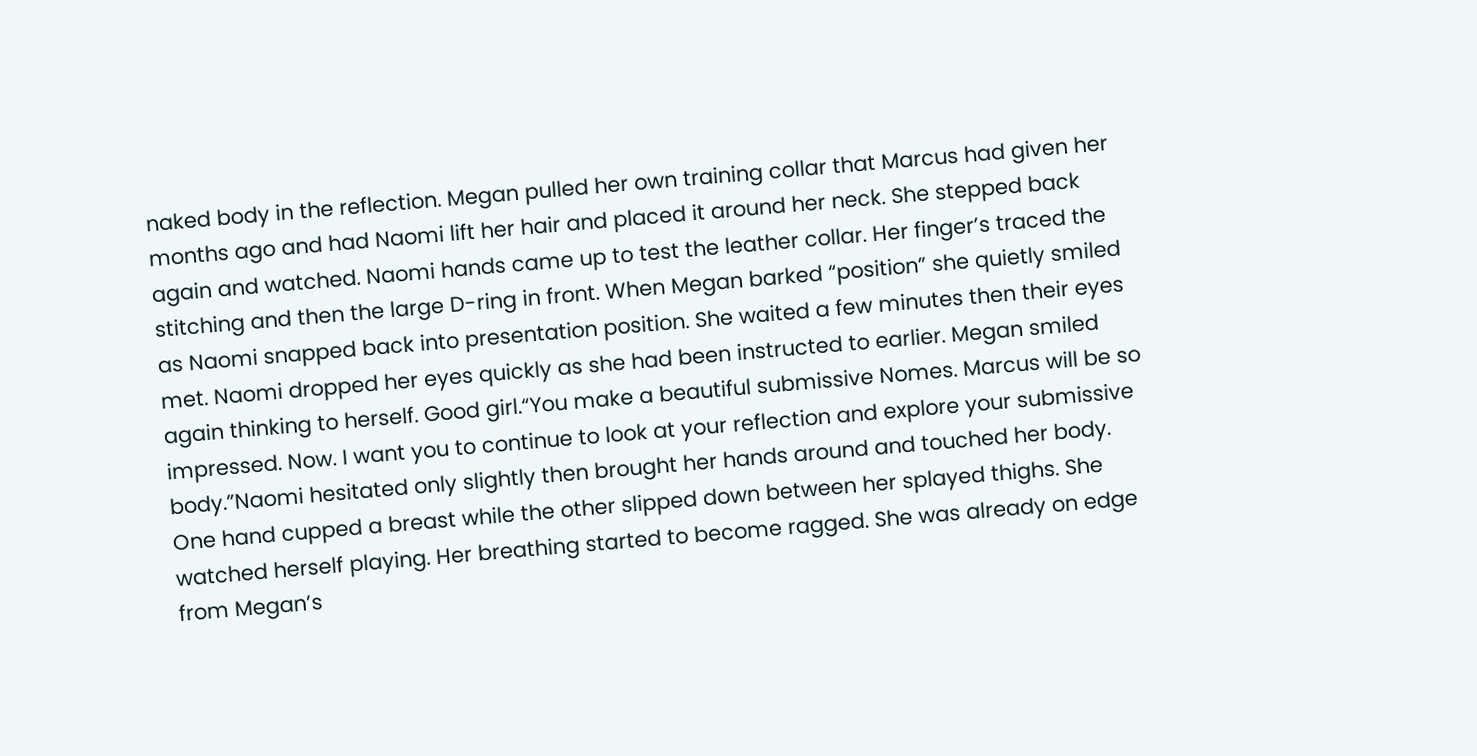naked body in the reflection. Megan pulled her own training collar that Marcus had given her months ago and had Naomi lift her hair and placed it around her neck. She stepped back again and watched. Naomi hands came up to test the leather collar. Her finger’s traced the stitching and then the large D-ring in front. When Megan barked “position” she quietly smiled as Naomi snapped back into presentation position. She waited a few minutes then their eyes met. Naomi dropped her eyes quickly as she had been instructed to earlier. Megan smiled again thinking to herself. Good girl.“You make a beautiful submissive Nomes. Marcus will be so impressed. Now. I want you to continue to look at your reflection and explore your submissive body.”Naomi hesitated only slightly then brought her hands around and touched her body. One hand cupped a breast while the other slipped down between her splayed thighs. She watched herself playing. Her breathing started to become ragged. She was already on edge from Megan’s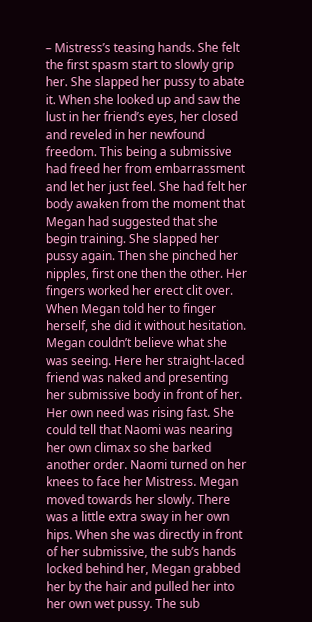– Mistress’s teasing hands. She felt the first spasm start to slowly grip her. She slapped her pussy to abate it. When she looked up and saw the lust in her friend’s eyes, her closed and reveled in her newfound freedom. This being a submissive had freed her from embarrassment and let her just feel. She had felt her body awaken from the moment that Megan had suggested that she begin training. She slapped her pussy again. Then she pinched her nipples, first one then the other. Her fingers worked her erect clit over. When Megan told her to finger herself, she did it without hesitation. Megan couldn’t believe what she was seeing. Here her straight-laced friend was naked and presenting her submissive body in front of her. Her own need was rising fast. She could tell that Naomi was nearing her own climax so she barked another order. Naomi turned on her knees to face her Mistress. Megan moved towards her slowly. There was a little extra sway in her own hips. When she was directly in front of her submissive, the sub’s hands locked behind her, Megan grabbed her by the hair and pulled her into her own wet pussy. The sub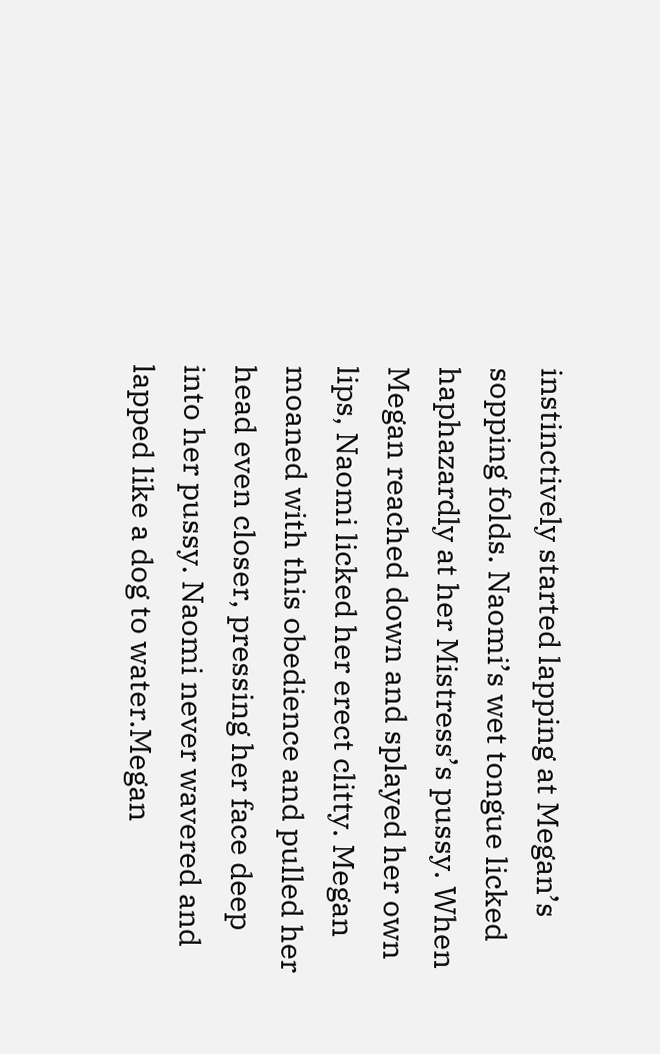instinctively started lapping at Megan’s sopping folds. Naomi’s wet tongue licked haphazardly at her Mistress’s pussy. When Megan reached down and splayed her own lips, Naomi licked her erect clitty. Megan moaned with this obedience and pulled her head even closer, pressing her face deep into her pussy. Naomi never wavered and lapped like a dog to water.Megan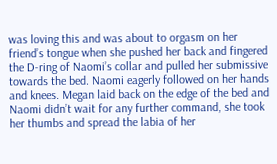was loving this and was about to orgasm on her friend’s tongue when she pushed her back and fingered the D-ring of Naomi’s collar and pulled her submissive towards the bed. Naomi eagerly followed on her hands and knees. Megan laid back on the edge of the bed and Naomi didn’t wait for any further command, she took her thumbs and spread the labia of her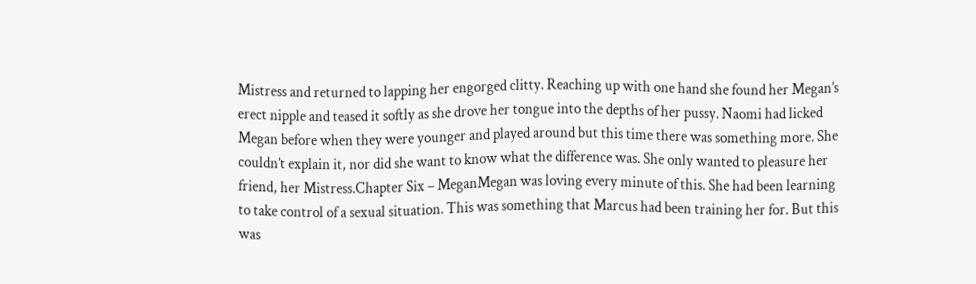Mistress and returned to lapping her engorged clitty. Reaching up with one hand she found her Megan’s erect nipple and teased it softly as she drove her tongue into the depths of her pussy. Naomi had licked Megan before when they were younger and played around but this time there was something more. She couldn’t explain it, nor did she want to know what the difference was. She only wanted to pleasure her friend, her Mistress.Chapter Six – MeganMegan was loving every minute of this. She had been learning to take control of a sexual situation. This was something that Marcus had been training her for. But this was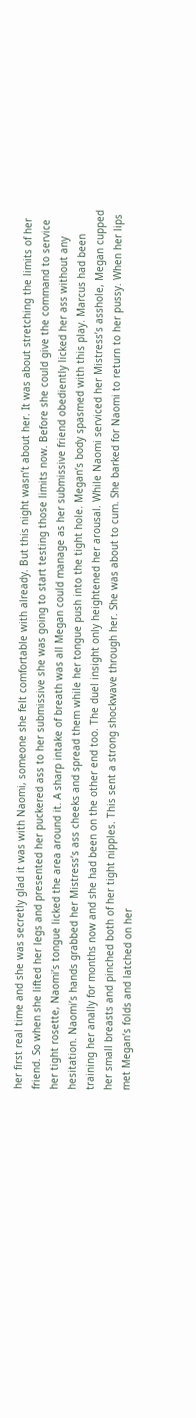her first real time and she was secretly glad it was with Naomi, someone she felt comfortable with already. But this night wasn’t about her. It was about stretching the limits of her friend. So when she lifted her legs and presented her puckered ass to her submissive she was going to start testing those limits now. Before she could give the command to service her tight rosette, Naomi’s tongue licked the area around it. A sharp intake of breath was all Megan could manage as her submissive friend obediently licked her ass without any hesitation. Naomi’s hands grabbed her Mistress’s ass cheeks and spread them while her tongue push into the tight hole. Megan’s body spasmed with this play. Marcus had been training her anally for months now and she had been on the other end too. The duel insight only heightened her arousal. While Naomi serviced her Mistress’s asshole, Megan cupped her small breasts and pinched both of her tight nipples. This sent a strong shockwave through her. She was about to cum. She barked for Naomi to return to her pussy. When her lips met Megan’s folds and latched on her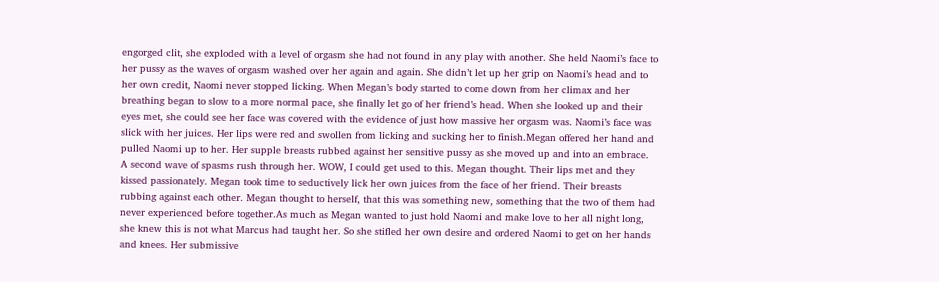engorged clit, she exploded with a level of orgasm she had not found in any play with another. She held Naomi’s face to her pussy as the waves of orgasm washed over her again and again. She didn’t let up her grip on Naomi’s head and to her own credit, Naomi never stopped licking. When Megan’s body started to come down from her climax and her breathing began to slow to a more normal pace, she finally let go of her friend’s head. When she looked up and their eyes met, she could see her face was covered with the evidence of just how massive her orgasm was. Naomi’s face was slick with her juices. Her lips were red and swollen from licking and sucking her to finish.Megan offered her hand and pulled Naomi up to her. Her supple breasts rubbed against her sensitive pussy as she moved up and into an embrace. A second wave of spasms rush through her. WOW, I could get used to this. Megan thought. Their lips met and they kissed passionately. Megan took time to seductively lick her own juices from the face of her friend. Their breasts rubbing against each other. Megan thought to herself, that this was something new, something that the two of them had never experienced before together.As much as Megan wanted to just hold Naomi and make love to her all night long, she knew this is not what Marcus had taught her. So she stifled her own desire and ordered Naomi to get on her hands and knees. Her submissive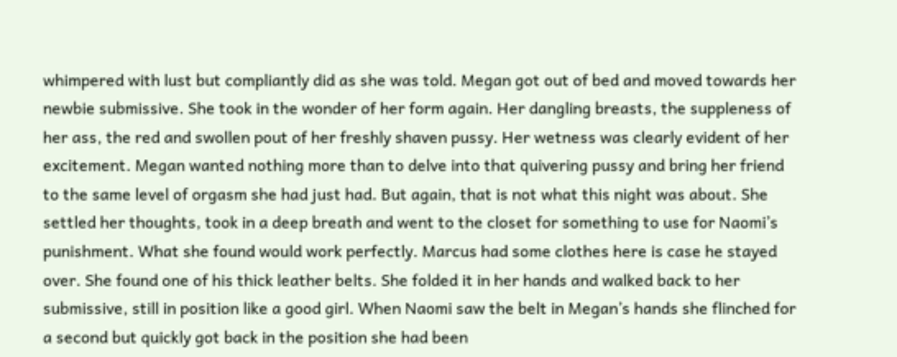whimpered with lust but compliantly did as she was told. Megan got out of bed and moved towards her newbie submissive. She took in the wonder of her form again. Her dangling breasts, the suppleness of her ass, the red and swollen pout of her freshly shaven pussy. Her wetness was clearly evident of her excitement. Megan wanted nothing more than to delve into that quivering pussy and bring her friend to the same level of orgasm she had just had. But again, that is not what this night was about. She settled her thoughts, took in a deep breath and went to the closet for something to use for Naomi’s punishment. What she found would work perfectly. Marcus had some clothes here is case he stayed over. She found one of his thick leather belts. She folded it in her hands and walked back to her submissive, still in position like a good girl. When Naomi saw the belt in Megan’s hands she flinched for a second but quickly got back in the position she had been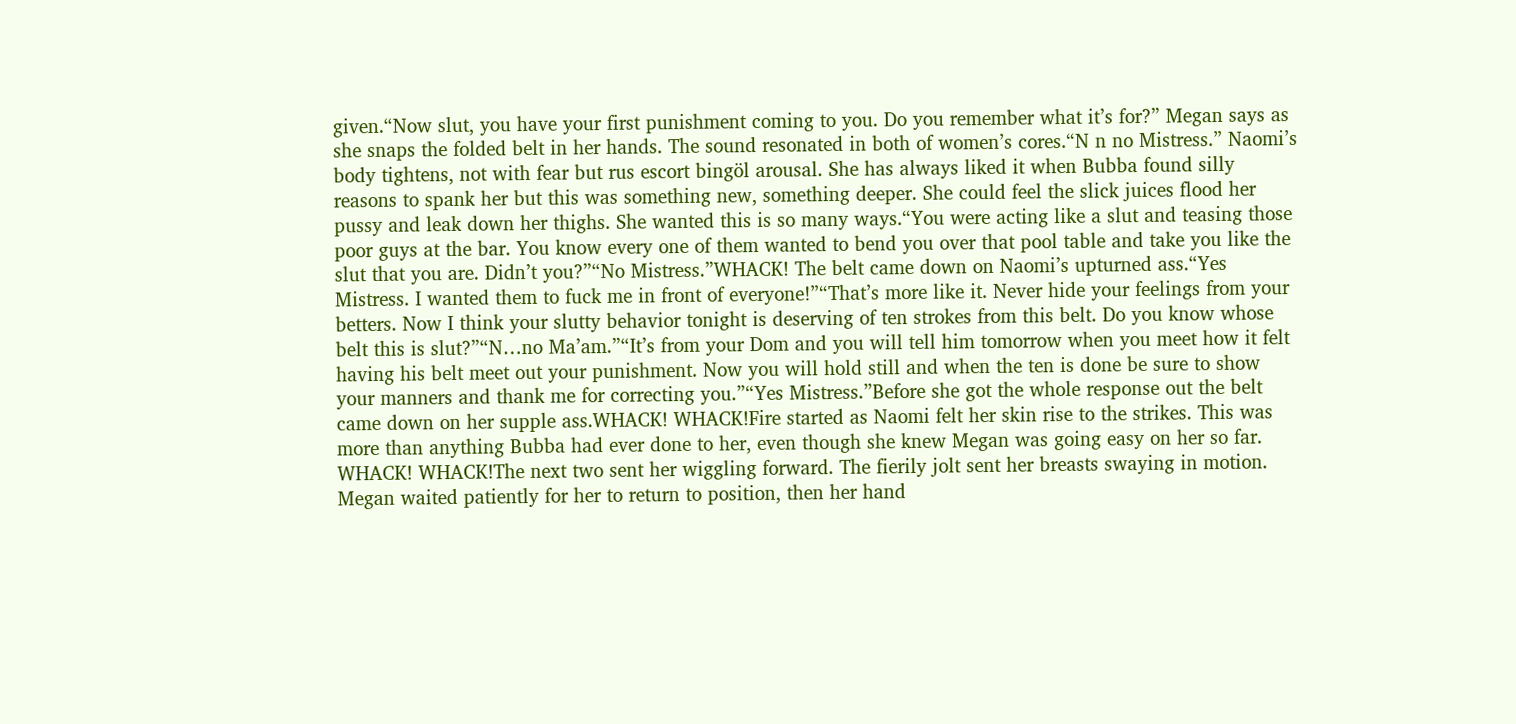given.“Now slut, you have your first punishment coming to you. Do you remember what it’s for?” Megan says as she snaps the folded belt in her hands. The sound resonated in both of women’s cores.“N n no Mistress.” Naomi’s body tightens, not with fear but rus escort bingöl arousal. She has always liked it when Bubba found silly reasons to spank her but this was something new, something deeper. She could feel the slick juices flood her pussy and leak down her thighs. She wanted this is so many ways.“You were acting like a slut and teasing those poor guys at the bar. You know every one of them wanted to bend you over that pool table and take you like the slut that you are. Didn’t you?”“No Mistress.”WHACK! The belt came down on Naomi’s upturned ass.“Yes Mistress. I wanted them to fuck me in front of everyone!”“That’s more like it. Never hide your feelings from your betters. Now I think your slutty behavior tonight is deserving of ten strokes from this belt. Do you know whose belt this is slut?”“N…no Ma’am.”“It’s from your Dom and you will tell him tomorrow when you meet how it felt having his belt meet out your punishment. Now you will hold still and when the ten is done be sure to show your manners and thank me for correcting you.”“Yes Mistress.”Before she got the whole response out the belt came down on her supple ass.WHACK! WHACK!Fire started as Naomi felt her skin rise to the strikes. This was more than anything Bubba had ever done to her, even though she knew Megan was going easy on her so far. WHACK! WHACK!The next two sent her wiggling forward. The fierily jolt sent her breasts swaying in motion. Megan waited patiently for her to return to position, then her hand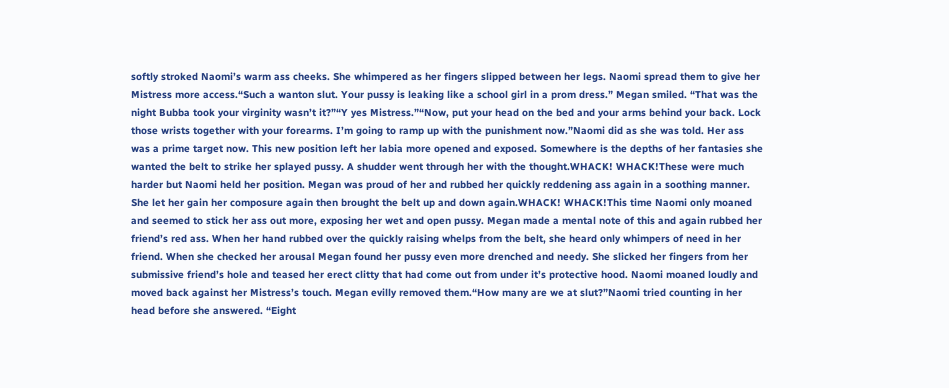softly stroked Naomi’s warm ass cheeks. She whimpered as her fingers slipped between her legs. Naomi spread them to give her Mistress more access.“Such a wanton slut. Your pussy is leaking like a school girl in a prom dress.” Megan smiled. “That was the night Bubba took your virginity wasn’t it?”“Y yes Mistress.”“Now, put your head on the bed and your arms behind your back. Lock those wrists together with your forearms. I’m going to ramp up with the punishment now.”Naomi did as she was told. Her ass was a prime target now. This new position left her labia more opened and exposed. Somewhere is the depths of her fantasies she wanted the belt to strike her splayed pussy. A shudder went through her with the thought.WHACK! WHACK!These were much harder but Naomi held her position. Megan was proud of her and rubbed her quickly reddening ass again in a soothing manner. She let her gain her composure again then brought the belt up and down again.WHACK! WHACK!This time Naomi only moaned and seemed to stick her ass out more, exposing her wet and open pussy. Megan made a mental note of this and again rubbed her friend’s red ass. When her hand rubbed over the quickly raising whelps from the belt, she heard only whimpers of need in her friend. When she checked her arousal Megan found her pussy even more drenched and needy. She slicked her fingers from her submissive friend’s hole and teased her erect clitty that had come out from under it’s protective hood. Naomi moaned loudly and moved back against her Mistress’s touch. Megan evilly removed them.“How many are we at slut?”Naomi tried counting in her head before she answered. “Eight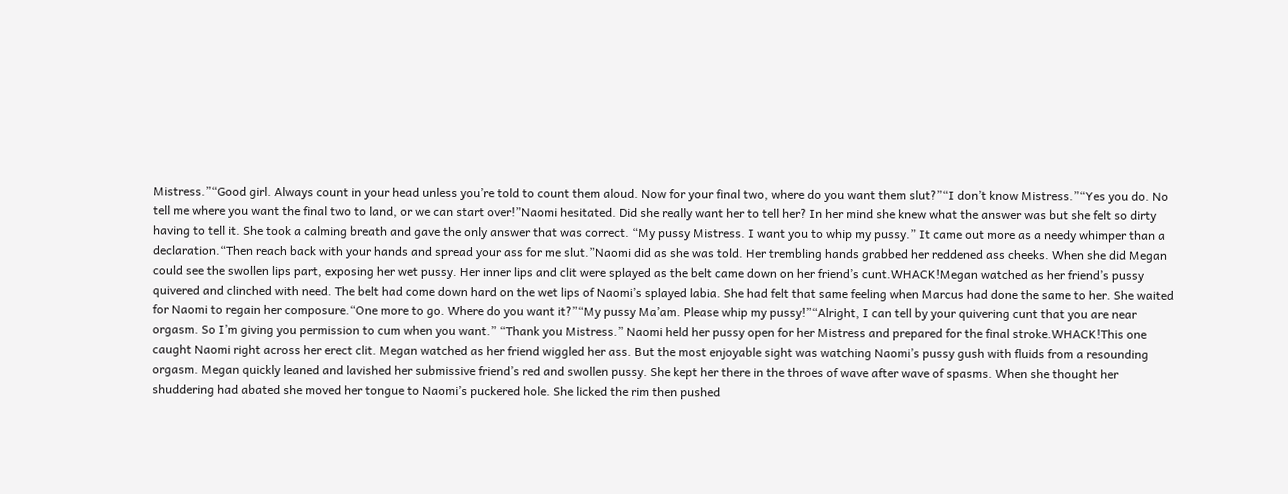Mistress.”“Good girl. Always count in your head unless you’re told to count them aloud. Now for your final two, where do you want them slut?”“I don’t know Mistress.”“Yes you do. No tell me where you want the final two to land, or we can start over!”Naomi hesitated. Did she really want her to tell her? In her mind she knew what the answer was but she felt so dirty having to tell it. She took a calming breath and gave the only answer that was correct. “My pussy Mistress. I want you to whip my pussy.” It came out more as a needy whimper than a declaration.“Then reach back with your hands and spread your ass for me slut.”Naomi did as she was told. Her trembling hands grabbed her reddened ass cheeks. When she did Megan could see the swollen lips part, exposing her wet pussy. Her inner lips and clit were splayed as the belt came down on her friend’s cunt.WHACK!Megan watched as her friend’s pussy quivered and clinched with need. The belt had come down hard on the wet lips of Naomi’s splayed labia. She had felt that same feeling when Marcus had done the same to her. She waited for Naomi to regain her composure.“One more to go. Where do you want it?”“My pussy Ma’am. Please whip my pussy!”“Alright, I can tell by your quivering cunt that you are near orgasm. So I’m giving you permission to cum when you want.” “Thank you Mistress.” Naomi held her pussy open for her Mistress and prepared for the final stroke.WHACK!This one caught Naomi right across her erect clit. Megan watched as her friend wiggled her ass. But the most enjoyable sight was watching Naomi’s pussy gush with fluids from a resounding orgasm. Megan quickly leaned and lavished her submissive friend’s red and swollen pussy. She kept her there in the throes of wave after wave of spasms. When she thought her shuddering had abated she moved her tongue to Naomi’s puckered hole. She licked the rim then pushed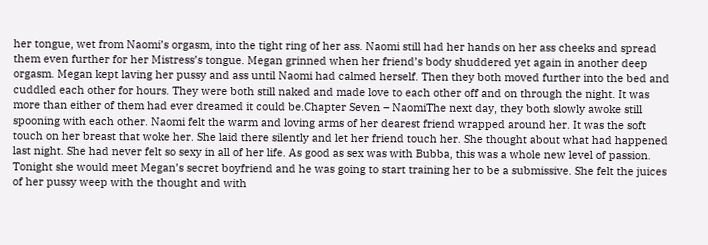her tongue, wet from Naomi’s orgasm, into the tight ring of her ass. Naomi still had her hands on her ass cheeks and spread them even further for her Mistress’s tongue. Megan grinned when her friend’s body shuddered yet again in another deep orgasm. Megan kept laving her pussy and ass until Naomi had calmed herself. Then they both moved further into the bed and cuddled each other for hours. They were both still naked and made love to each other off and on through the night. It was more than either of them had ever dreamed it could be.Chapter Seven – NaomiThe next day, they both slowly awoke still spooning with each other. Naomi felt the warm and loving arms of her dearest friend wrapped around her. It was the soft touch on her breast that woke her. She laid there silently and let her friend touch her. She thought about what had happened last night. She had never felt so sexy in all of her life. As good as sex was with Bubba, this was a whole new level of passion. Tonight she would meet Megan’s secret boyfriend and he was going to start training her to be a submissive. She felt the juices of her pussy weep with the thought and with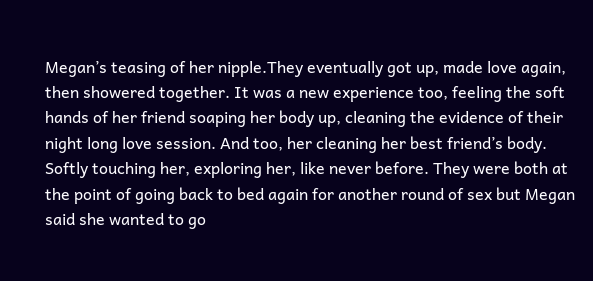Megan’s teasing of her nipple.They eventually got up, made love again, then showered together. It was a new experience too, feeling the soft hands of her friend soaping her body up, cleaning the evidence of their night long love session. And too, her cleaning her best friend’s body. Softly touching her, exploring her, like never before. They were both at the point of going back to bed again for another round of sex but Megan said she wanted to go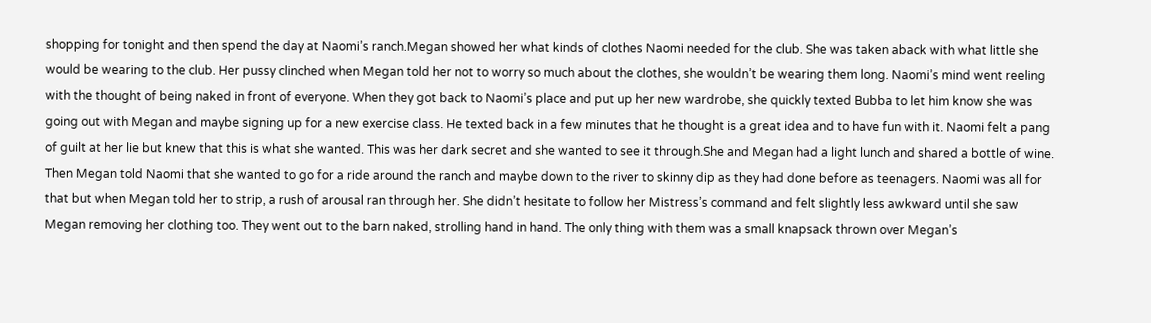shopping for tonight and then spend the day at Naomi’s ranch.Megan showed her what kinds of clothes Naomi needed for the club. She was taken aback with what little she would be wearing to the club. Her pussy clinched when Megan told her not to worry so much about the clothes, she wouldn’t be wearing them long. Naomi’s mind went reeling with the thought of being naked in front of everyone. When they got back to Naomi’s place and put up her new wardrobe, she quickly texted Bubba to let him know she was going out with Megan and maybe signing up for a new exercise class. He texted back in a few minutes that he thought is a great idea and to have fun with it. Naomi felt a pang of guilt at her lie but knew that this is what she wanted. This was her dark secret and she wanted to see it through.She and Megan had a light lunch and shared a bottle of wine. Then Megan told Naomi that she wanted to go for a ride around the ranch and maybe down to the river to skinny dip as they had done before as teenagers. Naomi was all for that but when Megan told her to strip, a rush of arousal ran through her. She didn’t hesitate to follow her Mistress’s command and felt slightly less awkward until she saw Megan removing her clothing too. They went out to the barn naked, strolling hand in hand. The only thing with them was a small knapsack thrown over Megan’s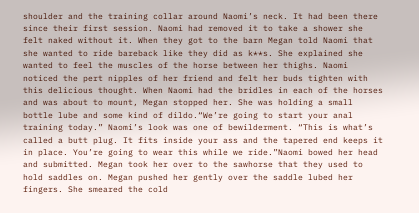shoulder and the training collar around Naomi’s neck. It had been there since their first session. Naomi had removed it to take a shower she felt naked without it. When they got to the barn Megan told Naomi that she wanted to ride bareback like they did as k**s. She explained she wanted to feel the muscles of the horse between her thighs. Naomi noticed the pert nipples of her friend and felt her buds tighten with this delicious thought. When Naomi had the bridles in each of the horses and was about to mount, Megan stopped her. She was holding a small bottle lube and some kind of dildo.“We’re going to start your anal training today.” Naomi’s look was one of bewilderment. “This is what’s called a butt plug. It fits inside your ass and the tapered end keeps it in place. You’re going to wear this while we ride.”Naomi bowed her head and submitted. Megan took her over to the sawhorse that they used to hold saddles on. Megan pushed her gently over the saddle lubed her fingers. She smeared the cold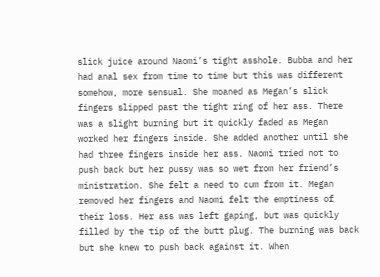slick juice around Naomi’s tight asshole. Bubba and her had anal sex from time to time but this was different somehow, more sensual. She moaned as Megan’s slick fingers slipped past the tight ring of her ass. There was a slight burning but it quickly faded as Megan worked her fingers inside. She added another until she had three fingers inside her ass. Naomi tried not to push back but her pussy was so wet from her friend’s ministration. She felt a need to cum from it. Megan removed her fingers and Naomi felt the emptiness of their loss. Her ass was left gaping, but was quickly filled by the tip of the butt plug. The burning was back but she knew to push back against it. When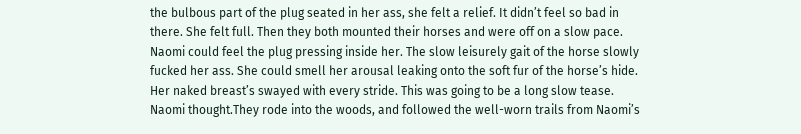the bulbous part of the plug seated in her ass, she felt a relief. It didn’t feel so bad in there. She felt full. Then they both mounted their horses and were off on a slow pace. Naomi could feel the plug pressing inside her. The slow leisurely gait of the horse slowly fucked her ass. She could smell her arousal leaking onto the soft fur of the horse’s hide. Her naked breast’s swayed with every stride. This was going to be a long slow tease. Naomi thought.They rode into the woods, and followed the well-worn trails from Naomi’s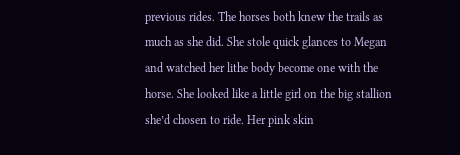previous rides. The horses both knew the trails as much as she did. She stole quick glances to Megan and watched her lithe body become one with the horse. She looked like a little girl on the big stallion she’d chosen to ride. Her pink skin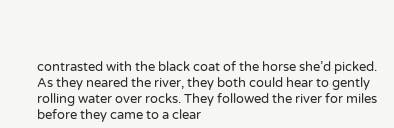contrasted with the black coat of the horse she’d picked. As they neared the river, they both could hear to gently rolling water over rocks. They followed the river for miles before they came to a clear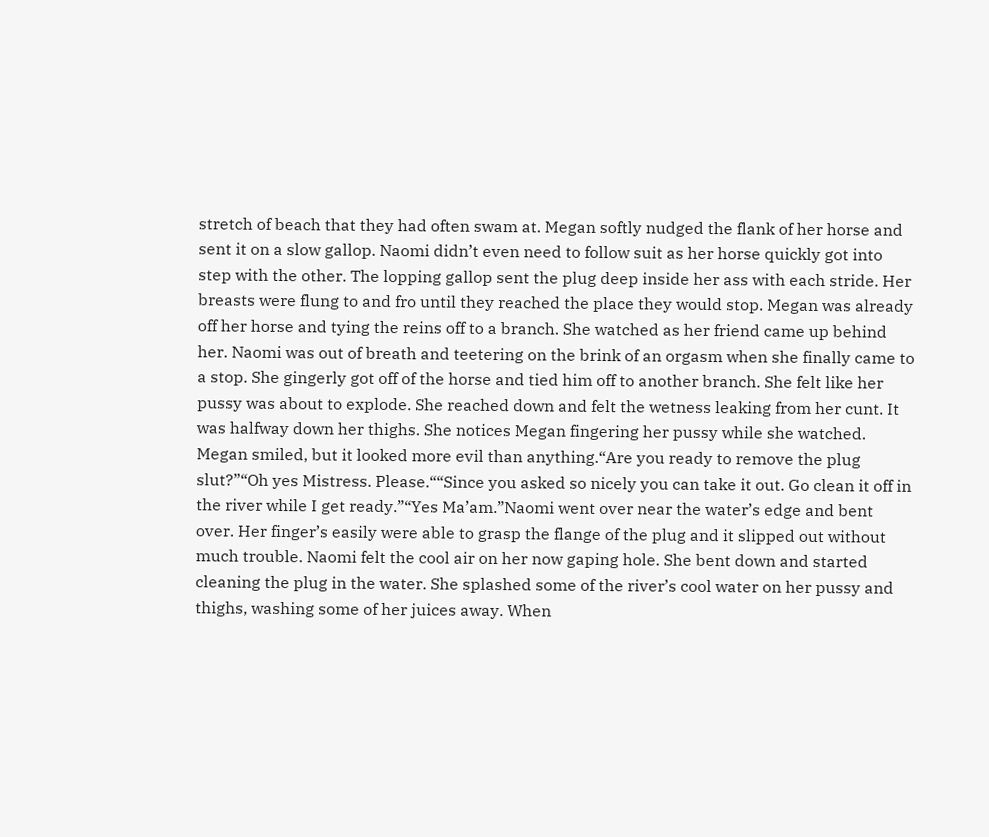stretch of beach that they had often swam at. Megan softly nudged the flank of her horse and sent it on a slow gallop. Naomi didn’t even need to follow suit as her horse quickly got into step with the other. The lopping gallop sent the plug deep inside her ass with each stride. Her breasts were flung to and fro until they reached the place they would stop. Megan was already off her horse and tying the reins off to a branch. She watched as her friend came up behind her. Naomi was out of breath and teetering on the brink of an orgasm when she finally came to a stop. She gingerly got off of the horse and tied him off to another branch. She felt like her pussy was about to explode. She reached down and felt the wetness leaking from her cunt. It was halfway down her thighs. She notices Megan fingering her pussy while she watched. Megan smiled, but it looked more evil than anything.“Are you ready to remove the plug slut?”“Oh yes Mistress. Please.““Since you asked so nicely you can take it out. Go clean it off in the river while I get ready.”“Yes Ma’am.”Naomi went over near the water’s edge and bent over. Her finger’s easily were able to grasp the flange of the plug and it slipped out without much trouble. Naomi felt the cool air on her now gaping hole. She bent down and started cleaning the plug in the water. She splashed some of the river’s cool water on her pussy and thighs, washing some of her juices away. When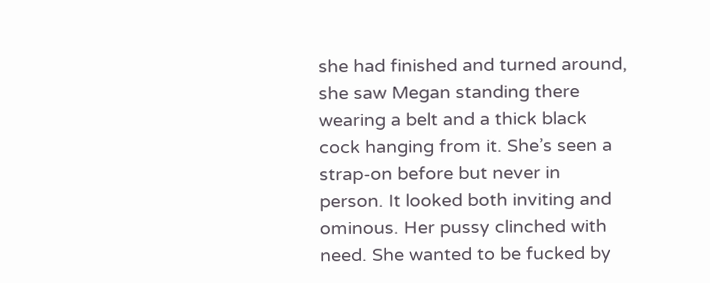she had finished and turned around, she saw Megan standing there wearing a belt and a thick black cock hanging from it. She’s seen a strap-on before but never in person. It looked both inviting and ominous. Her pussy clinched with need. She wanted to be fucked by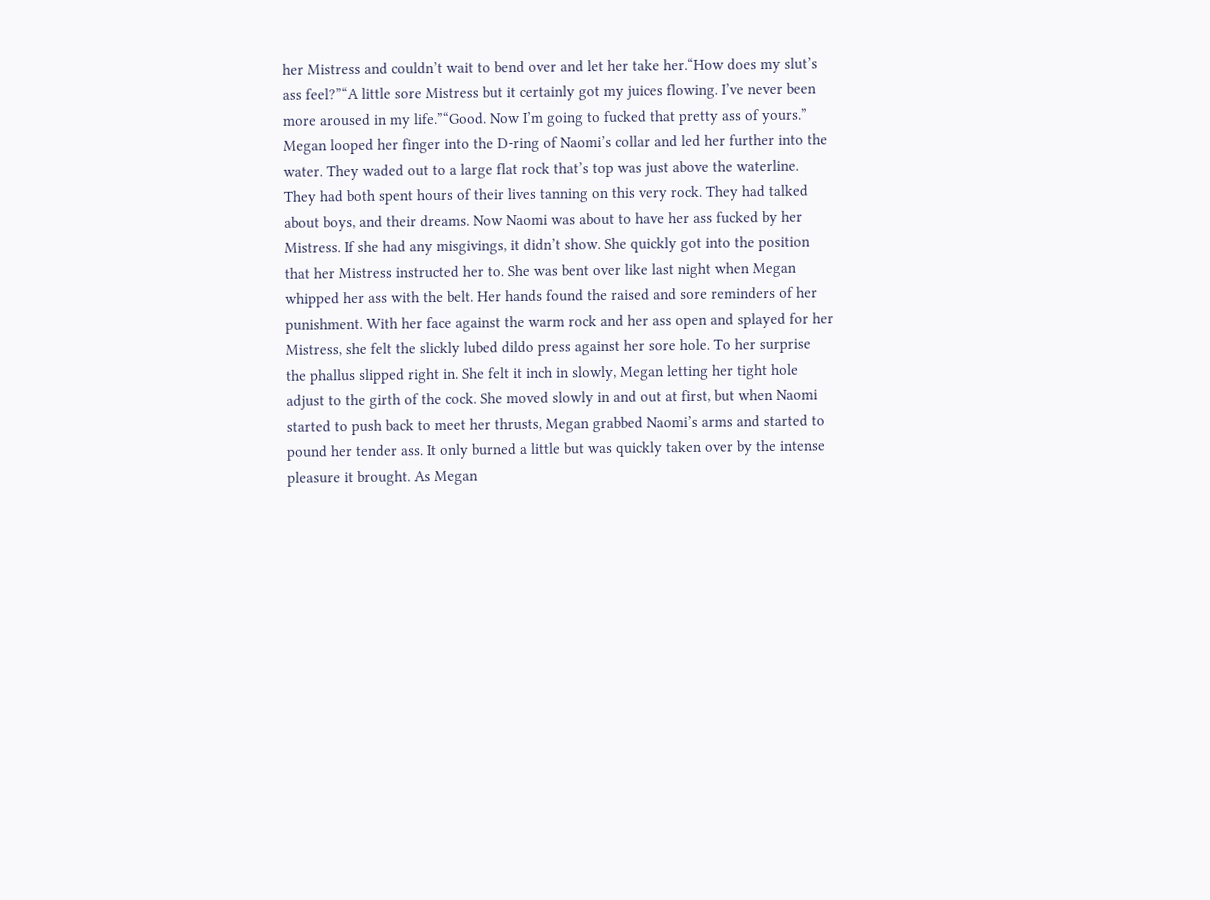her Mistress and couldn’t wait to bend over and let her take her.“How does my slut’s ass feel?”“A little sore Mistress but it certainly got my juices flowing. I’ve never been more aroused in my life.”“Good. Now I’m going to fucked that pretty ass of yours.” Megan looped her finger into the D-ring of Naomi’s collar and led her further into the water. They waded out to a large flat rock that’s top was just above the waterline. They had both spent hours of their lives tanning on this very rock. They had talked about boys, and their dreams. Now Naomi was about to have her ass fucked by her Mistress. If she had any misgivings, it didn’t show. She quickly got into the position that her Mistress instructed her to. She was bent over like last night when Megan whipped her ass with the belt. Her hands found the raised and sore reminders of her punishment. With her face against the warm rock and her ass open and splayed for her Mistress, she felt the slickly lubed dildo press against her sore hole. To her surprise the phallus slipped right in. She felt it inch in slowly, Megan letting her tight hole adjust to the girth of the cock. She moved slowly in and out at first, but when Naomi started to push back to meet her thrusts, Megan grabbed Naomi’s arms and started to pound her tender ass. It only burned a little but was quickly taken over by the intense pleasure it brought. As Megan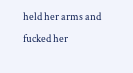held her arms and fucked her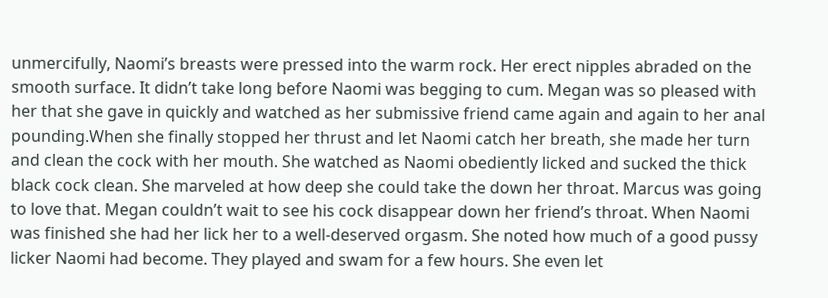unmercifully, Naomi’s breasts were pressed into the warm rock. Her erect nipples abraded on the smooth surface. It didn’t take long before Naomi was begging to cum. Megan was so pleased with her that she gave in quickly and watched as her submissive friend came again and again to her anal pounding.When she finally stopped her thrust and let Naomi catch her breath, she made her turn and clean the cock with her mouth. She watched as Naomi obediently licked and sucked the thick black cock clean. She marveled at how deep she could take the down her throat. Marcus was going to love that. Megan couldn’t wait to see his cock disappear down her friend’s throat. When Naomi was finished she had her lick her to a well-deserved orgasm. She noted how much of a good pussy licker Naomi had become. They played and swam for a few hours. She even let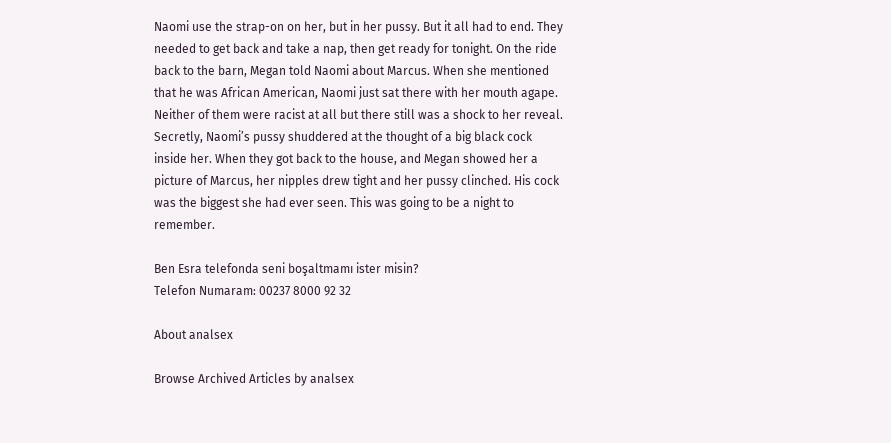Naomi use the strap-on on her, but in her pussy. But it all had to end. They needed to get back and take a nap, then get ready for tonight. On the ride back to the barn, Megan told Naomi about Marcus. When she mentioned that he was African American, Naomi just sat there with her mouth agape. Neither of them were racist at all but there still was a shock to her reveal. Secretly, Naomi’s pussy shuddered at the thought of a big black cock inside her. When they got back to the house, and Megan showed her a picture of Marcus, her nipples drew tight and her pussy clinched. His cock was the biggest she had ever seen. This was going to be a night to remember.

Ben Esra telefonda seni boşaltmamı ister misin?
Telefon Numaram: 00237 8000 92 32

About analsex

Browse Archived Articles by analsex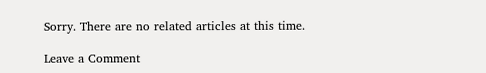Sorry. There are no related articles at this time.

Leave a Comment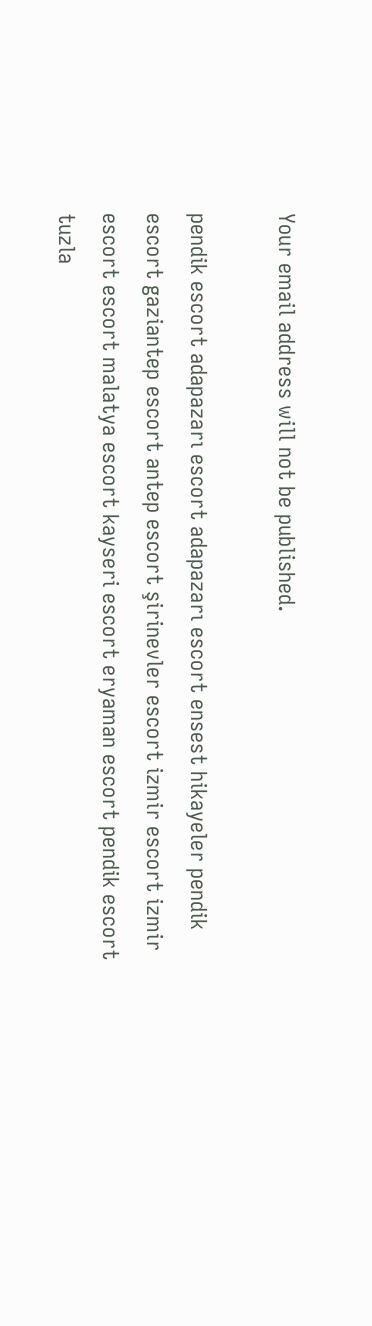Your email address will not be published.

pendik escort adapazarı escort adapazarı escort ensest hikayeler pendik escort gaziantep escort antep escort şirinevler escort izmir escort izmir escort escort malatya escort kayseri escort eryaman escort pendik escort tuzla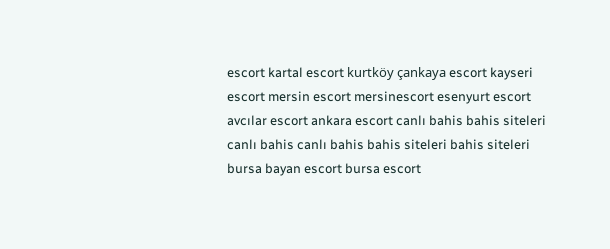escort kartal escort kurtköy çankaya escort kayseri escort mersin escort mersinescort esenyurt escort avcılar escort ankara escort canlı bahis bahis siteleri canlı bahis canlı bahis bahis siteleri bahis siteleri bursa bayan escort bursa escort